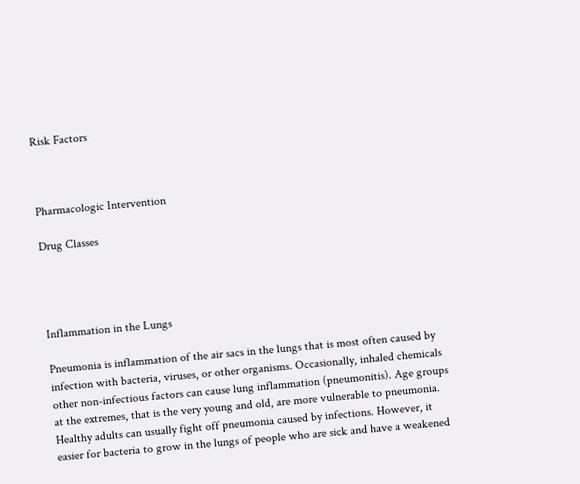Risk Factors



Pharmacologic Intervention

Drug Classes




Inflammation in the Lungs

Pneumonia is inflammation of the air sacs in the lungs that is most often caused by infection with bacteria, viruses, or other organisms. Occasionally, inhaled chemicals other non-infectious factors can cause lung inflammation (pneumonitis). Age groups at the extremes, that is the very young and old, are more vulnerable to pneumonia. Healthy adults can usually fight off pneumonia caused by infections. However, it easier for bacteria to grow in the lungs of people who are sick and have a weakened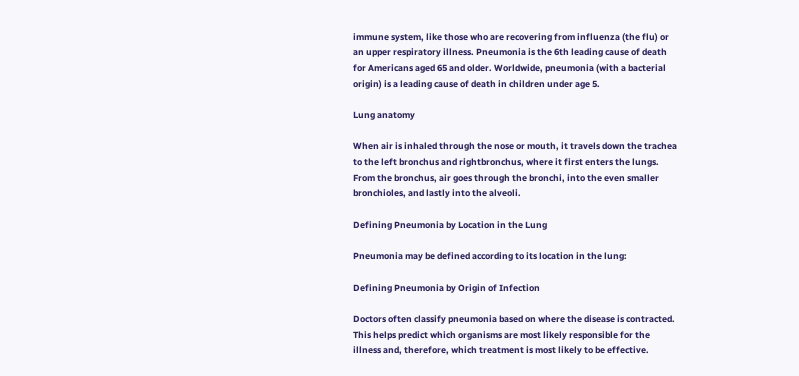immune system, like those who are recovering from influenza (the flu) or an upper respiratory illness. Pneumonia is the 6th leading cause of death for Americans aged 65 and older. Worldwide, pneumonia (with a bacterial origin) is a leading cause of death in children under age 5.

Lung anatomy

When air is inhaled through the nose or mouth, it travels down the trachea to the left bronchus and rightbronchus, where it first enters the lungs. From the bronchus, air goes through the bronchi, into the even smaller bronchioles, and lastly into the alveoli.

Defining Pneumonia by Location in the Lung

Pneumonia may be defined according to its location in the lung:

Defining Pneumonia by Origin of Infection

Doctors often classify pneumonia based on where the disease is contracted. This helps predict which organisms are most likely responsible for the illness and, therefore, which treatment is most likely to be effective.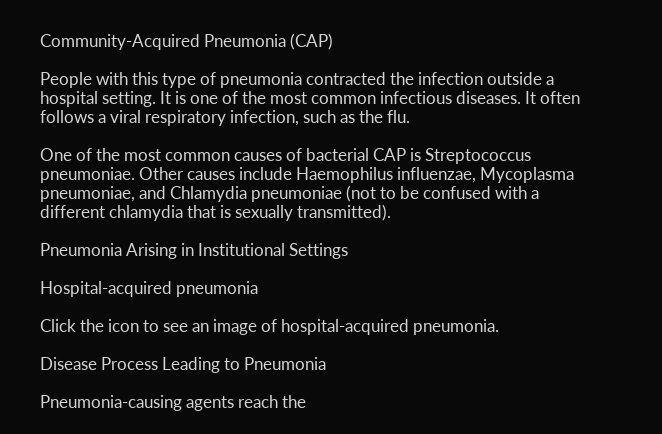Community-Acquired Pneumonia (CAP)

People with this type of pneumonia contracted the infection outside a hospital setting. It is one of the most common infectious diseases. It often follows a viral respiratory infection, such as the flu.

One of the most common causes of bacterial CAP is Streptococcus pneumoniae. Other causes include Haemophilus influenzae, Mycoplasma pneumoniae, and Chlamydia pneumoniae (not to be confused with a different chlamydia that is sexually transmitted).

Pneumonia Arising in Institutional Settings

Hospital-acquired pneumonia

Click the icon to see an image of hospital-acquired pneumonia.

Disease Process Leading to Pneumonia

Pneumonia-causing agents reach the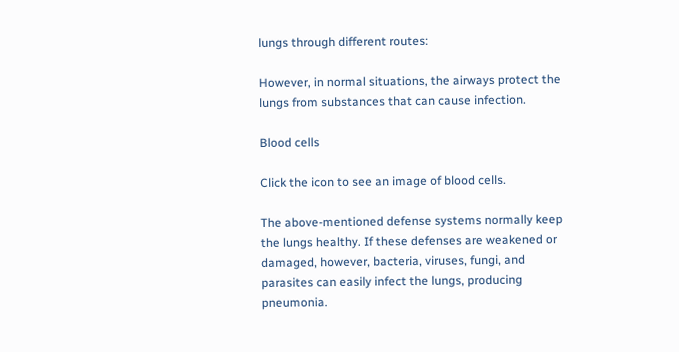lungs through different routes:

However, in normal situations, the airways protect the lungs from substances that can cause infection.

Blood cells

Click the icon to see an image of blood cells.

The above-mentioned defense systems normally keep the lungs healthy. If these defenses are weakened or damaged, however, bacteria, viruses, fungi, and parasites can easily infect the lungs, producing pneumonia.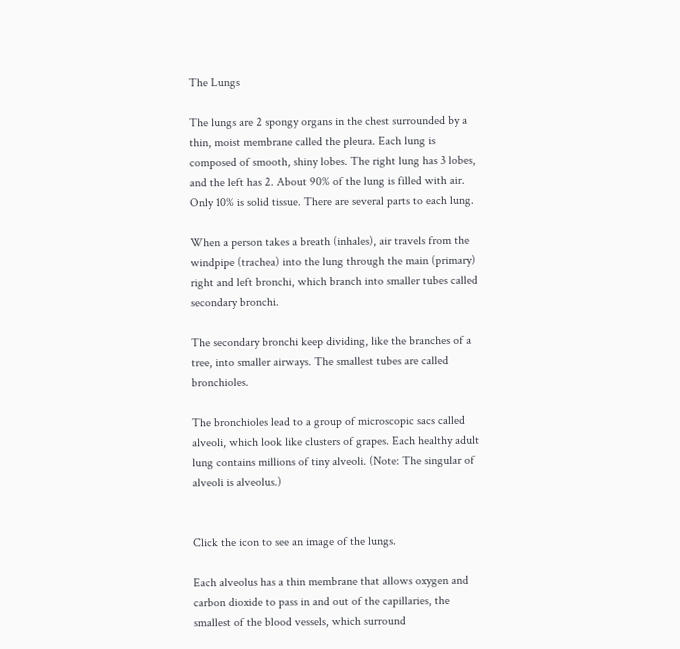The Lungs

The lungs are 2 spongy organs in the chest surrounded by a thin, moist membrane called the pleura. Each lung is composed of smooth, shiny lobes. The right lung has 3 lobes, and the left has 2. About 90% of the lung is filled with air. Only 10% is solid tissue. There are several parts to each lung.

When a person takes a breath (inhales), air travels from the windpipe (trachea) into the lung through the main (primary) right and left bronchi, which branch into smaller tubes called secondary bronchi.

The secondary bronchi keep dividing, like the branches of a tree, into smaller airways. The smallest tubes are called bronchioles.

The bronchioles lead to a group of microscopic sacs called alveoli, which look like clusters of grapes. Each healthy adult lung contains millions of tiny alveoli. (Note: The singular of alveoli is alveolus.)


Click the icon to see an image of the lungs.

Each alveolus has a thin membrane that allows oxygen and carbon dioxide to pass in and out of the capillaries, the smallest of the blood vessels, which surround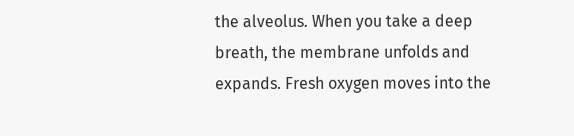the alveolus. When you take a deep breath, the membrane unfolds and expands. Fresh oxygen moves into the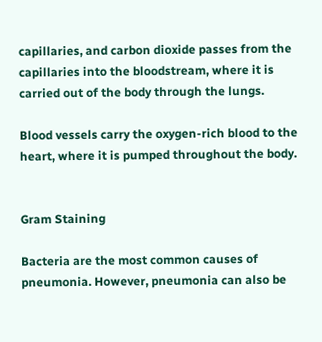capillaries, and carbon dioxide passes from the capillaries into the bloodstream, where it is carried out of the body through the lungs.

Blood vessels carry the oxygen-rich blood to the heart, where it is pumped throughout the body.


Gram Staining

Bacteria are the most common causes of pneumonia. However, pneumonia can also be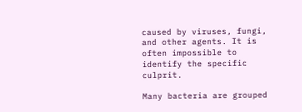caused by viruses, fungi, and other agents. It is often impossible to identify the specific culprit.

Many bacteria are grouped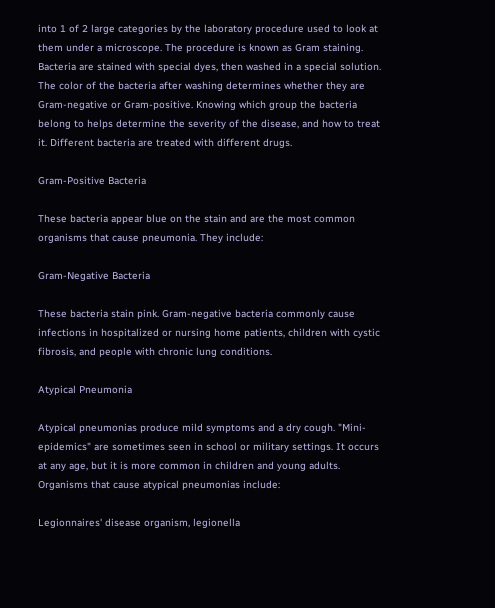into 1 of 2 large categories by the laboratory procedure used to look at them under a microscope. The procedure is known as Gram staining. Bacteria are stained with special dyes, then washed in a special solution. The color of the bacteria after washing determines whether they are Gram-negative or Gram-positive. Knowing which group the bacteria belong to helps determine the severity of the disease, and how to treat it. Different bacteria are treated with different drugs.

Gram-Positive Bacteria

These bacteria appear blue on the stain and are the most common organisms that cause pneumonia. They include:

Gram-Negative Bacteria

These bacteria stain pink. Gram-negative bacteria commonly cause infections in hospitalized or nursing home patients, children with cystic fibrosis, and people with chronic lung conditions.

Atypical Pneumonia

Atypical pneumonias produce mild symptoms and a dry cough. "Mini-epidemics" are sometimes seen in school or military settings. It occurs at any age, but it is more common in children and young adults. Organisms that cause atypical pneumonias include:

Legionnaires' disease organism, legionella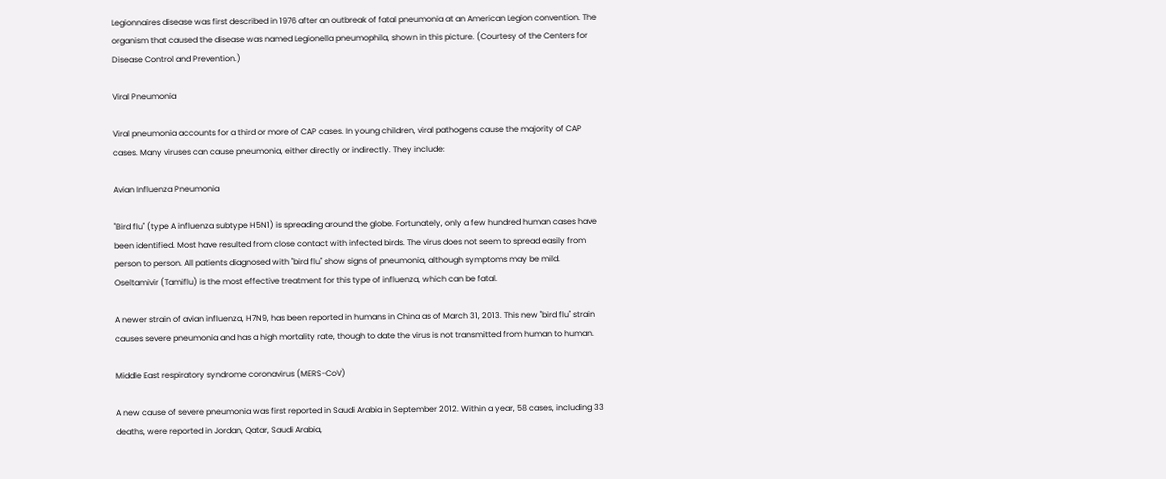Legionnaires disease was first described in 1976 after an outbreak of fatal pneumonia at an American Legion convention. The organism that caused the disease was named Legionella pneumophila, shown in this picture. (Courtesy of the Centers for Disease Control and Prevention.)

Viral Pneumonia

Viral pneumonia accounts for a third or more of CAP cases. In young children, viral pathogens cause the majority of CAP cases. Many viruses can cause pneumonia, either directly or indirectly. They include:

Avian Influenza Pneumonia

"Bird flu" (type A influenza subtype H5N1) is spreading around the globe. Fortunately, only a few hundred human cases have been identified. Most have resulted from close contact with infected birds. The virus does not seem to spread easily from person to person. All patients diagnosed with "bird flu" show signs of pneumonia, although symptoms may be mild. Oseltamivir (Tamiflu) is the most effective treatment for this type of influenza, which can be fatal.

A newer strain of avian influenza, H7N9, has been reported in humans in China as of March 31, 2013. This new "bird flu" strain causes severe pneumonia and has a high mortality rate, though to date the virus is not transmitted from human to human.

Middle East respiratory syndrome coronavirus (MERS-CoV)

A new cause of severe pneumonia was first reported in Saudi Arabia in September 2012. Within a year, 58 cases, including 33 deaths, were reported in Jordan, Qatar, Saudi Arabia,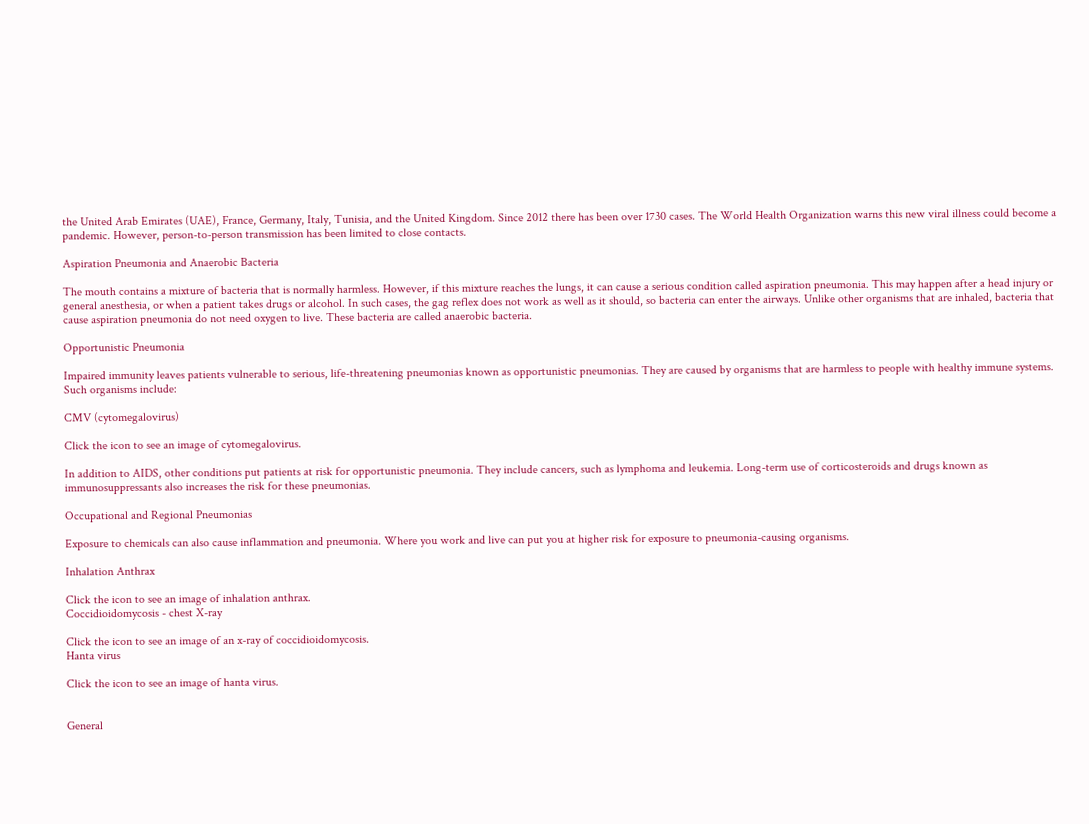the United Arab Emirates (UAE), France, Germany, Italy, Tunisia, and the United Kingdom. Since 2012 there has been over 1730 cases. The World Health Organization warns this new viral illness could become a pandemic. However, person-to-person transmission has been limited to close contacts.

Aspiration Pneumonia and Anaerobic Bacteria

The mouth contains a mixture of bacteria that is normally harmless. However, if this mixture reaches the lungs, it can cause a serious condition called aspiration pneumonia. This may happen after a head injury or general anesthesia, or when a patient takes drugs or alcohol. In such cases, the gag reflex does not work as well as it should, so bacteria can enter the airways. Unlike other organisms that are inhaled, bacteria that cause aspiration pneumonia do not need oxygen to live. These bacteria are called anaerobic bacteria.

Opportunistic Pneumonia

Impaired immunity leaves patients vulnerable to serious, life-threatening pneumonias known as opportunistic pneumonias. They are caused by organisms that are harmless to people with healthy immune systems. Such organisms include:

CMV (cytomegalovirus)

Click the icon to see an image of cytomegalovirus.

In addition to AIDS, other conditions put patients at risk for opportunistic pneumonia. They include cancers, such as lymphoma and leukemia. Long-term use of corticosteroids and drugs known as immunosuppressants also increases the risk for these pneumonias.

Occupational and Regional Pneumonias

Exposure to chemicals can also cause inflammation and pneumonia. Where you work and live can put you at higher risk for exposure to pneumonia-causing organisms.

Inhalation Anthrax

Click the icon to see an image of inhalation anthrax.
Coccidioidomycosis - chest X-ray

Click the icon to see an image of an x-ray of coccidioidomycosis.
Hanta virus

Click the icon to see an image of hanta virus.


General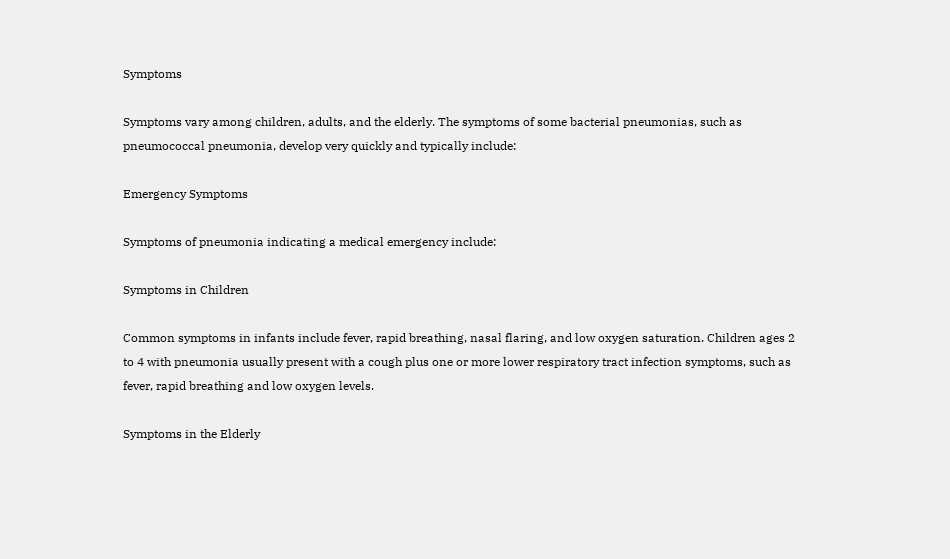Symptoms

Symptoms vary among children, adults, and the elderly. The symptoms of some bacterial pneumonias, such as pneumococcal pneumonia, develop very quickly and typically include:

Emergency Symptoms

Symptoms of pneumonia indicating a medical emergency include:

Symptoms in Children

Common symptoms in infants include fever, rapid breathing, nasal flaring, and low oxygen saturation. Children ages 2 to 4 with pneumonia usually present with a cough plus one or more lower respiratory tract infection symptoms, such as fever, rapid breathing and low oxygen levels.

Symptoms in the Elderly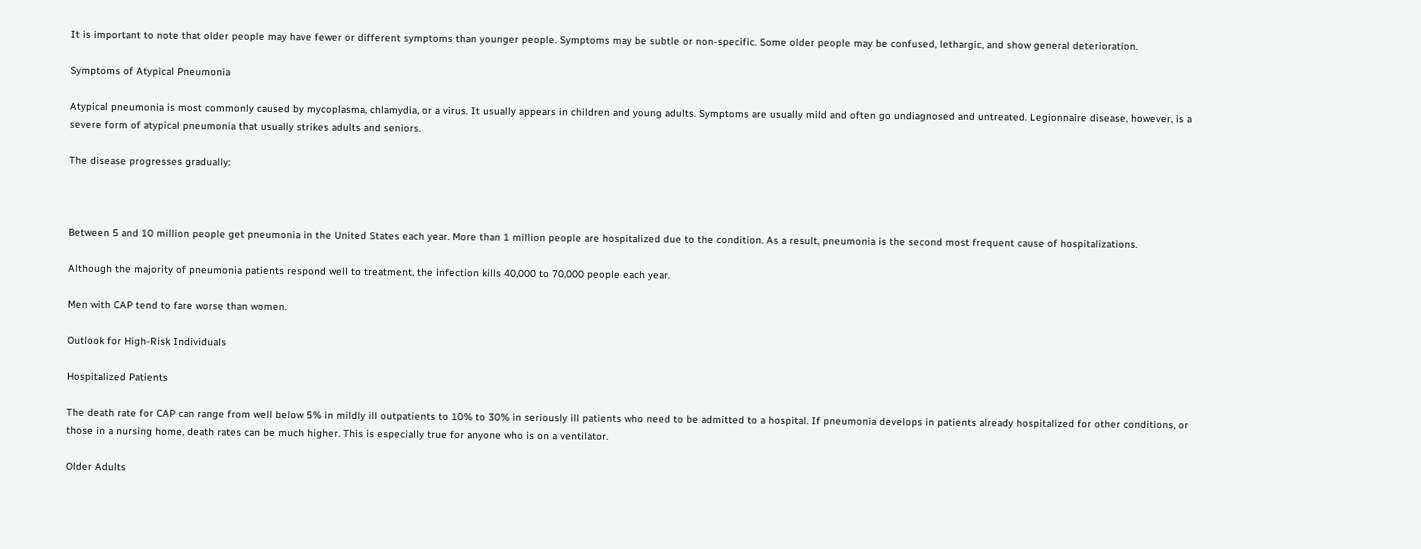It is important to note that older people may have fewer or different symptoms than younger people. Symptoms may be subtle or non-specific. Some older people may be confused, lethargic, and show general deterioration.

Symptoms of Atypical Pneumonia

Atypical pneumonia is most commonly caused by mycoplasma, chlamydia, or a virus. It usually appears in children and young adults. Symptoms are usually mild and often go undiagnosed and untreated. Legionnaire disease, however, is a severe form of atypical pneumonia that usually strikes adults and seniors.

The disease progresses gradually:



Between 5 and 10 million people get pneumonia in the United States each year. More than 1 million people are hospitalized due to the condition. As a result, pneumonia is the second most frequent cause of hospitalizations.

Although the majority of pneumonia patients respond well to treatment, the infection kills 40,000 to 70,000 people each year.

Men with CAP tend to fare worse than women.

Outlook for High-Risk Individuals

Hospitalized Patients

The death rate for CAP can range from well below 5% in mildly ill outpatients to 10% to 30% in seriously ill patients who need to be admitted to a hospital. If pneumonia develops in patients already hospitalized for other conditions, or those in a nursing home, death rates can be much higher. This is especially true for anyone who is on a ventilator.

Older Adults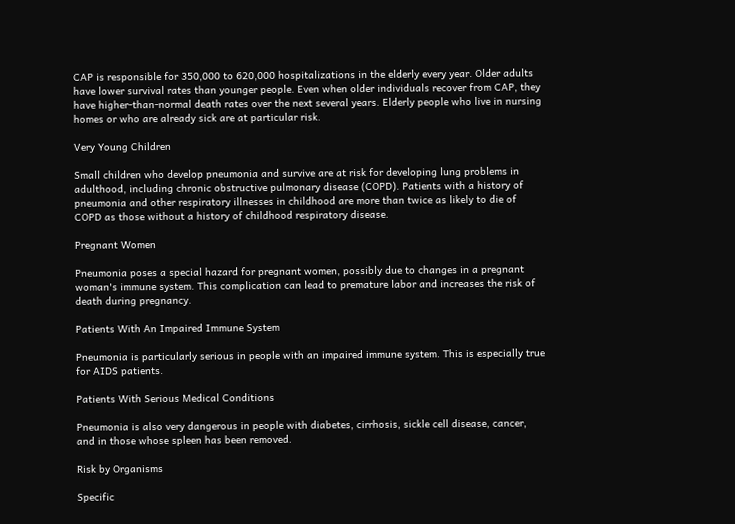CAP is responsible for 350,000 to 620,000 hospitalizations in the elderly every year. Older adults have lower survival rates than younger people. Even when older individuals recover from CAP, they have higher-than-normal death rates over the next several years. Elderly people who live in nursing homes or who are already sick are at particular risk.

Very Young Children

Small children who develop pneumonia and survive are at risk for developing lung problems in adulthood, including chronic obstructive pulmonary disease (COPD). Patients with a history of pneumonia and other respiratory illnesses in childhood are more than twice as likely to die of COPD as those without a history of childhood respiratory disease.

Pregnant Women

Pneumonia poses a special hazard for pregnant women, possibly due to changes in a pregnant woman's immune system. This complication can lead to premature labor and increases the risk of death during pregnancy.

Patients With An Impaired Immune System

Pneumonia is particularly serious in people with an impaired immune system. This is especially true for AIDS patients.

Patients With Serious Medical Conditions

Pneumonia is also very dangerous in people with diabetes, cirrhosis, sickle cell disease, cancer, and in those whose spleen has been removed.

Risk by Organisms

Specific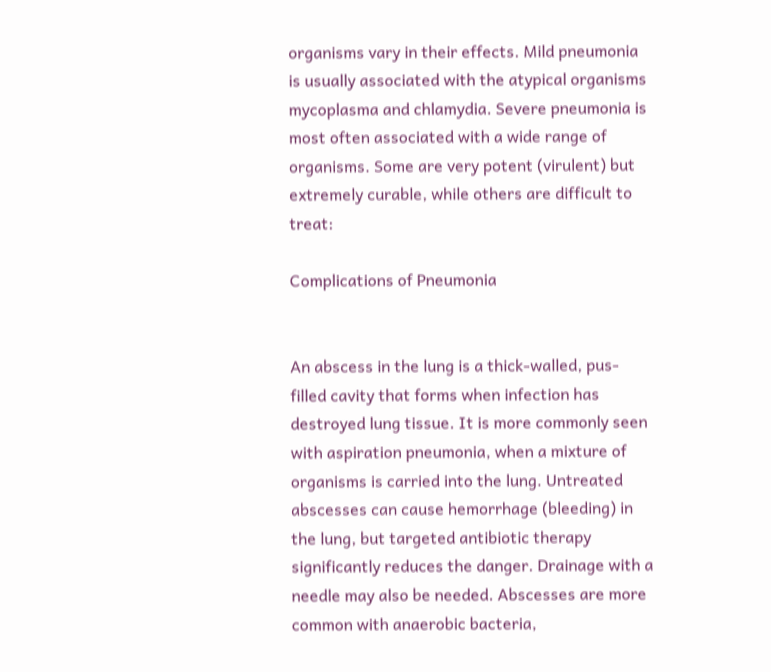organisms vary in their effects. Mild pneumonia is usually associated with the atypical organisms mycoplasma and chlamydia. Severe pneumonia is most often associated with a wide range of organisms. Some are very potent (virulent) but extremely curable, while others are difficult to treat:

Complications of Pneumonia


An abscess in the lung is a thick-walled, pus-filled cavity that forms when infection has destroyed lung tissue. It is more commonly seen with aspiration pneumonia, when a mixture of organisms is carried into the lung. Untreated abscesses can cause hemorrhage (bleeding) in the lung, but targeted antibiotic therapy significantly reduces the danger. Drainage with a needle may also be needed. Abscesses are more common with anaerobic bacteria,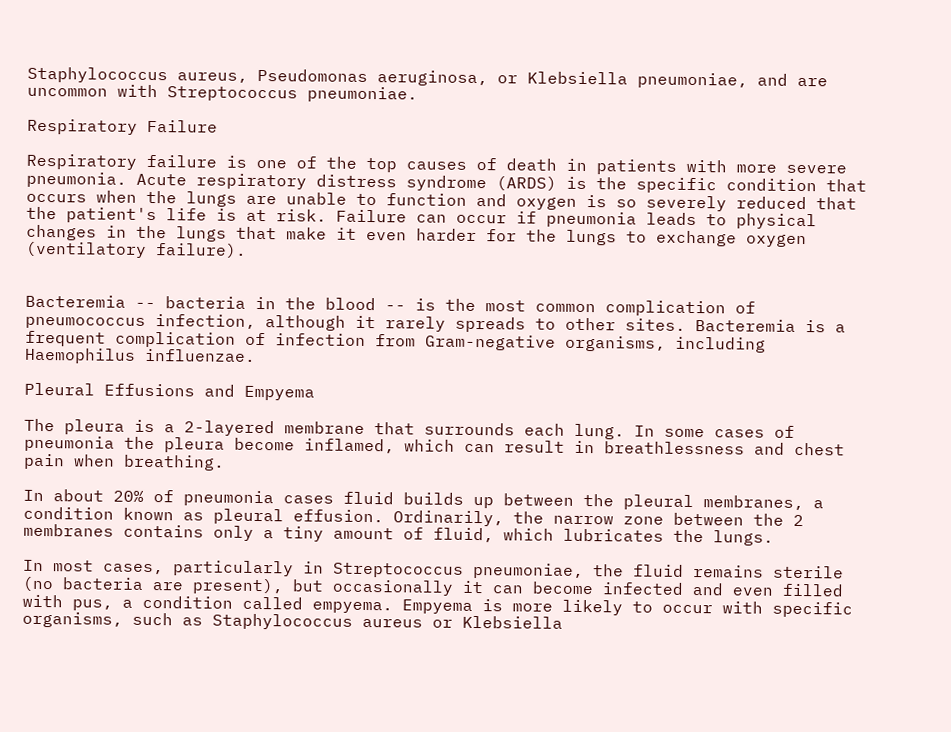Staphylococcus aureus, Pseudomonas aeruginosa, or Klebsiella pneumoniae, and are uncommon with Streptococcus pneumoniae.

Respiratory Failure

Respiratory failure is one of the top causes of death in patients with more severe pneumonia. Acute respiratory distress syndrome (ARDS) is the specific condition that occurs when the lungs are unable to function and oxygen is so severely reduced that the patient's life is at risk. Failure can occur if pneumonia leads to physical changes in the lungs that make it even harder for the lungs to exchange oxygen (ventilatory failure).


Bacteremia -- bacteria in the blood -- is the most common complication of pneumococcus infection, although it rarely spreads to other sites. Bacteremia is a frequent complication of infection from Gram-negative organisms, including Haemophilus influenzae.

Pleural Effusions and Empyema

The pleura is a 2-layered membrane that surrounds each lung. In some cases of pneumonia the pleura become inflamed, which can result in breathlessness and chest pain when breathing.

In about 20% of pneumonia cases fluid builds up between the pleural membranes, a condition known as pleural effusion. Ordinarily, the narrow zone between the 2 membranes contains only a tiny amount of fluid, which lubricates the lungs.

In most cases, particularly in Streptococcus pneumoniae, the fluid remains sterile (no bacteria are present), but occasionally it can become infected and even filled with pus, a condition called empyema. Empyema is more likely to occur with specific organisms, such as Staphylococcus aureus or Klebsiella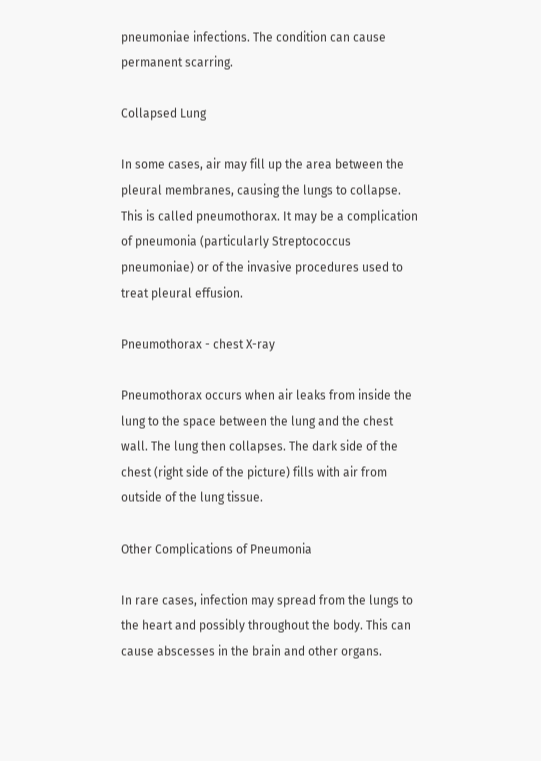pneumoniae infections. The condition can cause permanent scarring.

Collapsed Lung

In some cases, air may fill up the area between the pleural membranes, causing the lungs to collapse. This is called pneumothorax. It may be a complication of pneumonia (particularly Streptococcus pneumoniae) or of the invasive procedures used to treat pleural effusion.

Pneumothorax - chest X-ray

Pneumothorax occurs when air leaks from inside the lung to the space between the lung and the chest wall. The lung then collapses. The dark side of the chest (right side of the picture) fills with air from outside of the lung tissue.

Other Complications of Pneumonia

In rare cases, infection may spread from the lungs to the heart and possibly throughout the body. This can cause abscesses in the brain and other organs.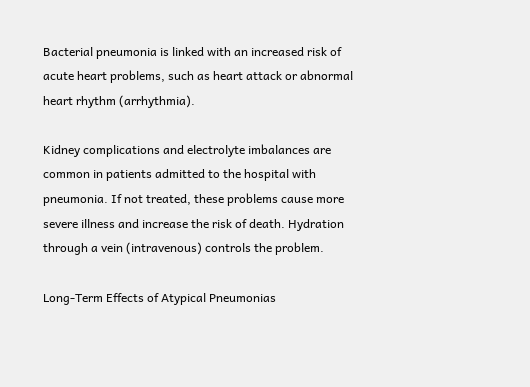Bacterial pneumonia is linked with an increased risk of acute heart problems, such as heart attack or abnormal heart rhythm (arrhythmia).

Kidney complications and electrolyte imbalances are common in patients admitted to the hospital with pneumonia. If not treated, these problems cause more severe illness and increase the risk of death. Hydration through a vein (intravenous) controls the problem.

Long-Term Effects of Atypical Pneumonias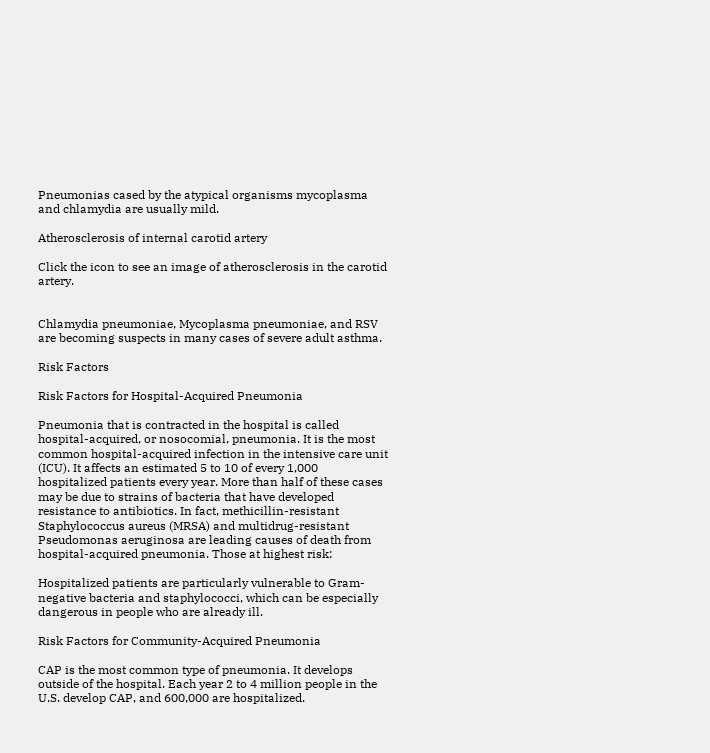Pneumonias cased by the atypical organisms mycoplasma and chlamydia are usually mild.

Atherosclerosis of internal carotid artery

Click the icon to see an image of atherosclerosis in the carotid artery.


Chlamydia pneumoniae, Mycoplasma pneumoniae, and RSV are becoming suspects in many cases of severe adult asthma.

Risk Factors

Risk Factors for Hospital-Acquired Pneumonia

Pneumonia that is contracted in the hospital is called hospital-acquired, or nosocomial, pneumonia. It is the most common hospital-acquired infection in the intensive care unit (ICU). It affects an estimated 5 to 10 of every 1,000 hospitalized patients every year. More than half of these cases may be due to strains of bacteria that have developed resistance to antibiotics. In fact, methicillin-resistant Staphylococcus aureus (MRSA) and multidrug-resistant Pseudomonas aeruginosa are leading causes of death from hospital-acquired pneumonia. Those at highest risk:

Hospitalized patients are particularly vulnerable to Gram-negative bacteria and staphylococci, which can be especially dangerous in people who are already ill.

Risk Factors for Community-Acquired Pneumonia

CAP is the most common type of pneumonia. It develops outside of the hospital. Each year 2 to 4 million people in the U.S. develop CAP, and 600,000 are hospitalized.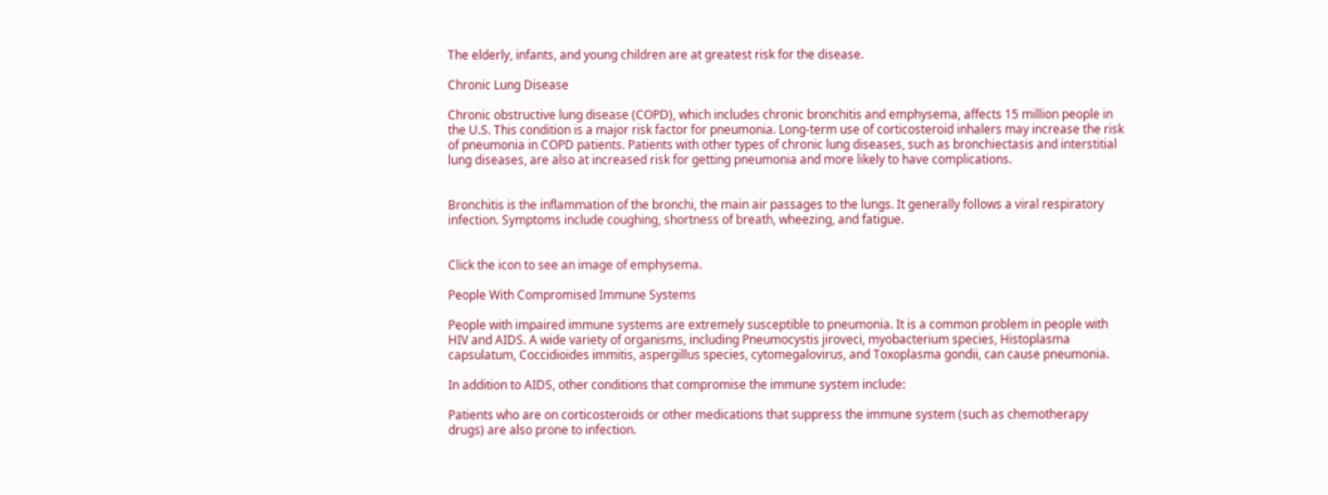The elderly, infants, and young children are at greatest risk for the disease.

Chronic Lung Disease

Chronic obstructive lung disease (COPD), which includes chronic bronchitis and emphysema, affects 15 million people in the U.S. This condition is a major risk factor for pneumonia. Long-term use of corticosteroid inhalers may increase the risk of pneumonia in COPD patients. Patients with other types of chronic lung diseases, such as bronchiectasis and interstitial lung diseases, are also at increased risk for getting pneumonia and more likely to have complications.


Bronchitis is the inflammation of the bronchi, the main air passages to the lungs. It generally follows a viral respiratory infection. Symptoms include coughing, shortness of breath, wheezing, and fatigue.


Click the icon to see an image of emphysema.

People With Compromised Immune Systems

People with impaired immune systems are extremely susceptible to pneumonia. It is a common problem in people with HIV and AIDS. A wide variety of organisms, including Pneumocystis jiroveci, myobacterium species, Histoplasma capsulatum, Coccidioides immitis, aspergillus species, cytomegalovirus, and Toxoplasma gondii, can cause pneumonia.

In addition to AIDS, other conditions that compromise the immune system include:

Patients who are on corticosteroids or other medications that suppress the immune system (such as chemotherapy drugs) are also prone to infection.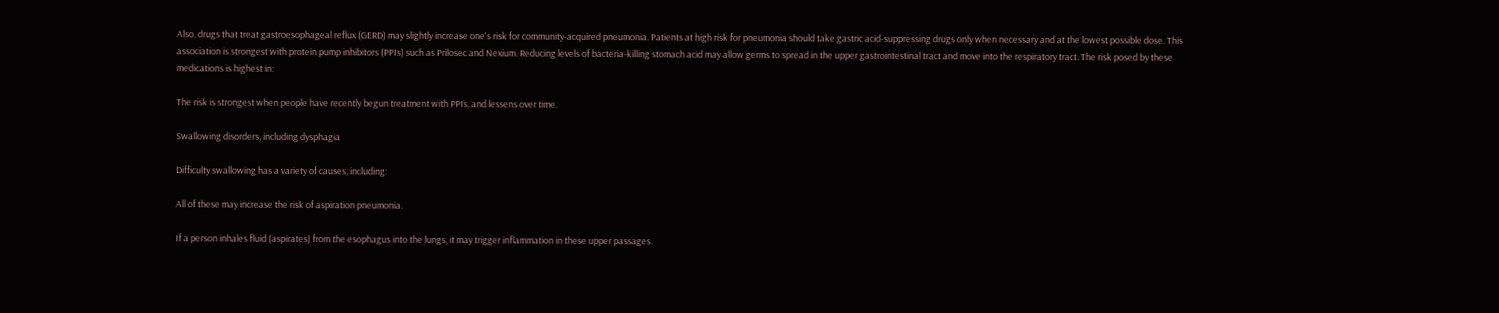Also, drugs that treat gastroesophageal reflux (GERD) may slightly increase one's risk for community-acquired pneumonia. Patients at high risk for pneumonia should take gastric acid-suppressing drugs only when necessary and at the lowest possible dose. This association is strongest with protein pump inhibitors (PPIs) such as Prilosec and Nexium. Reducing levels of bacteria-killing stomach acid may allow germs to spread in the upper gastrointestinal tract and move into the respiratory tract. The risk posed by these medications is highest in:

The risk is strongest when people have recently begun treatment with PPIs, and lessens over time.

Swallowing disorders, including dysphagia

Difficulty swallowing has a variety of causes, including:

All of these may increase the risk of aspiration pneumonia.

If a person inhales fluid (aspirates) from the esophagus into the lungs, it may trigger inflammation in these upper passages.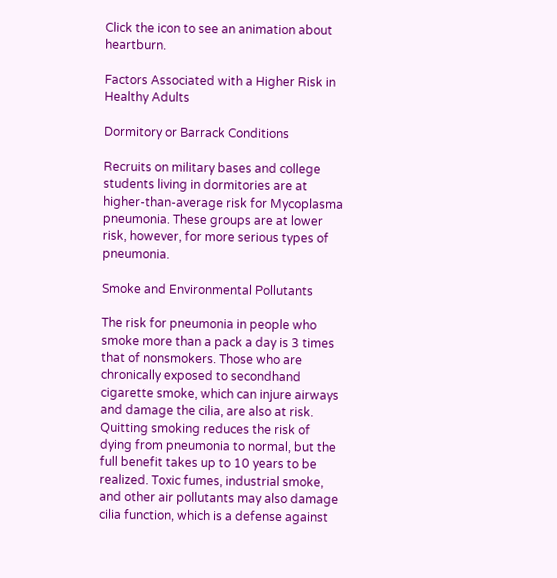Click the icon to see an animation about heartburn.

Factors Associated with a Higher Risk in Healthy Adults

Dormitory or Barrack Conditions

Recruits on military bases and college students living in dormitories are at higher-than-average risk for Mycoplasma pneumonia. These groups are at lower risk, however, for more serious types of pneumonia.

Smoke and Environmental Pollutants

The risk for pneumonia in people who smoke more than a pack a day is 3 times that of nonsmokers. Those who are chronically exposed to secondhand cigarette smoke, which can injure airways and damage the cilia, are also at risk. Quitting smoking reduces the risk of dying from pneumonia to normal, but the full benefit takes up to 10 years to be realized. Toxic fumes, industrial smoke, and other air pollutants may also damage cilia function, which is a defense against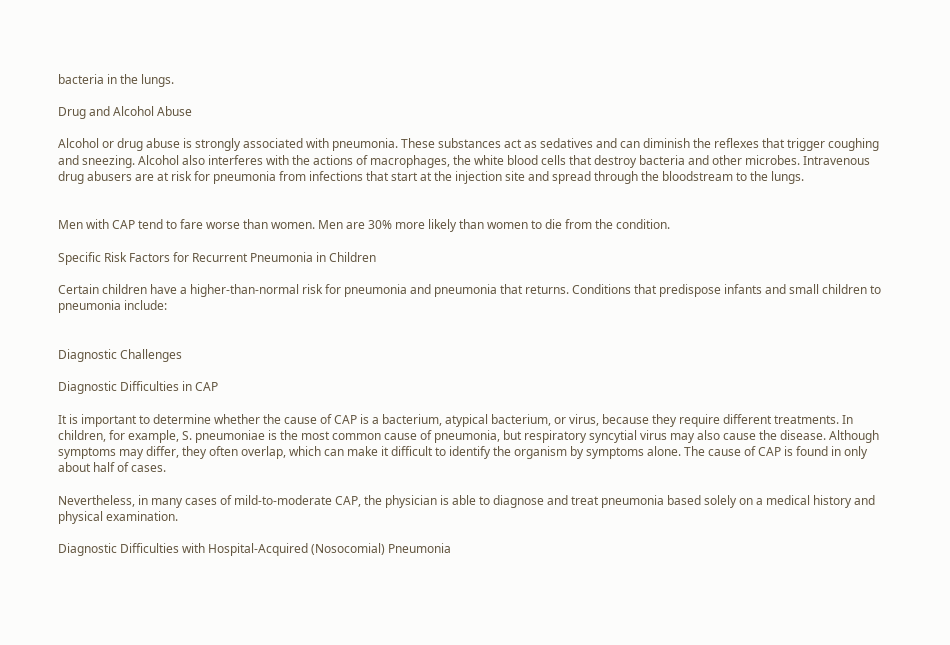bacteria in the lungs.

Drug and Alcohol Abuse

Alcohol or drug abuse is strongly associated with pneumonia. These substances act as sedatives and can diminish the reflexes that trigger coughing and sneezing. Alcohol also interferes with the actions of macrophages, the white blood cells that destroy bacteria and other microbes. Intravenous drug abusers are at risk for pneumonia from infections that start at the injection site and spread through the bloodstream to the lungs.


Men with CAP tend to fare worse than women. Men are 30% more likely than women to die from the condition.

Specific Risk Factors for Recurrent Pneumonia in Children

Certain children have a higher-than-normal risk for pneumonia and pneumonia that returns. Conditions that predispose infants and small children to pneumonia include:


Diagnostic Challenges

Diagnostic Difficulties in CAP

It is important to determine whether the cause of CAP is a bacterium, atypical bacterium, or virus, because they require different treatments. In children, for example, S. pneumoniae is the most common cause of pneumonia, but respiratory syncytial virus may also cause the disease. Although symptoms may differ, they often overlap, which can make it difficult to identify the organism by symptoms alone. The cause of CAP is found in only about half of cases.

Nevertheless, in many cases of mild-to-moderate CAP, the physician is able to diagnose and treat pneumonia based solely on a medical history and physical examination.

Diagnostic Difficulties with Hospital-Acquired (Nosocomial) Pneumonia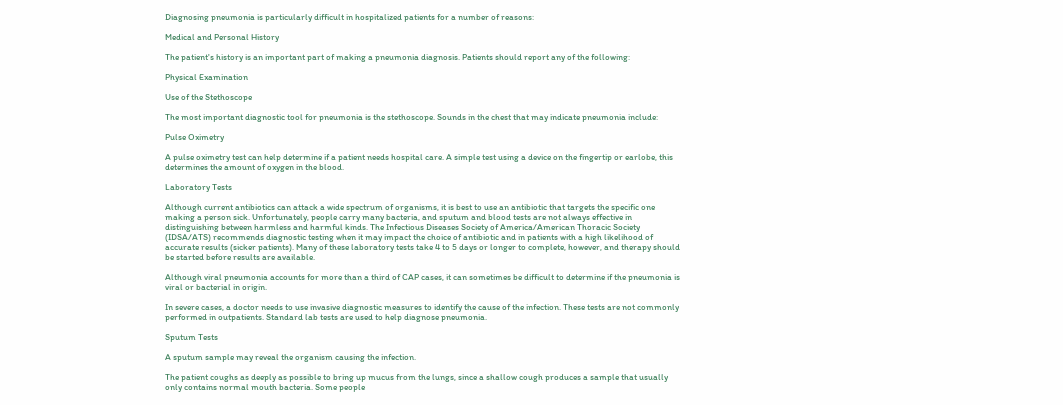Diagnosing pneumonia is particularly difficult in hospitalized patients for a number of reasons:

Medical and Personal History

The patient's history is an important part of making a pneumonia diagnosis. Patients should report any of the following:

Physical Examination

Use of the Stethoscope

The most important diagnostic tool for pneumonia is the stethoscope. Sounds in the chest that may indicate pneumonia include:

Pulse Oximetry

A pulse oximetry test can help determine if a patient needs hospital care. A simple test using a device on the fingertip or earlobe, this determines the amount of oxygen in the blood.

Laboratory Tests

Although current antibiotics can attack a wide spectrum of organisms, it is best to use an antibiotic that targets the specific one making a person sick. Unfortunately, people carry many bacteria, and sputum and blood tests are not always effective in distinguishing between harmless and harmful kinds. The Infectious Diseases Society of America/American Thoracic Society (IDSA/ATS) recommends diagnostic testing when it may impact the choice of antibiotic and in patients with a high likelihood of accurate results (sicker patients). Many of these laboratory tests take 4 to 5 days or longer to complete, however, and therapy should be started before results are available.

Although viral pneumonia accounts for more than a third of CAP cases, it can sometimes be difficult to determine if the pneumonia is viral or bacterial in origin.

In severe cases, a doctor needs to use invasive diagnostic measures to identify the cause of the infection. These tests are not commonly performed in outpatients. Standard lab tests are used to help diagnose pneumonia.

Sputum Tests

A sputum sample may reveal the organism causing the infection.

The patient coughs as deeply as possible to bring up mucus from the lungs, since a shallow cough produces a sample that usually only contains normal mouth bacteria. Some people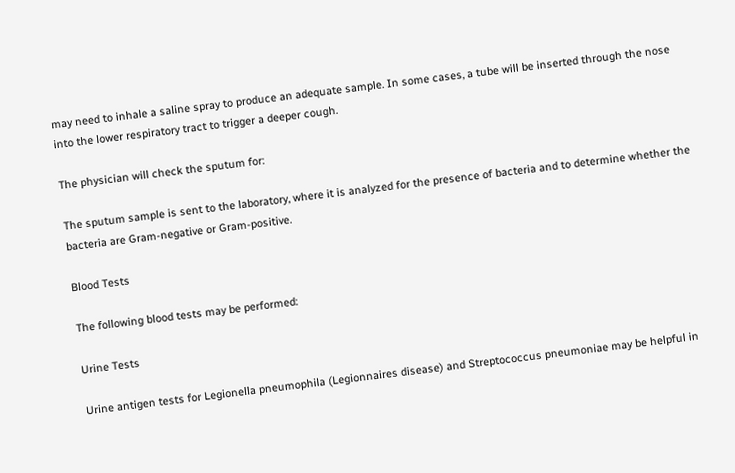may need to inhale a saline spray to produce an adequate sample. In some cases, a tube will be inserted through the nose into the lower respiratory tract to trigger a deeper cough.

The physician will check the sputum for:

The sputum sample is sent to the laboratory, where it is analyzed for the presence of bacteria and to determine whether the bacteria are Gram-negative or Gram-positive.

Blood Tests

The following blood tests may be performed:

Urine Tests

Urine antigen tests for Legionella pneumophila (Legionnaires disease) and Streptococcus pneumoniae may be helpful in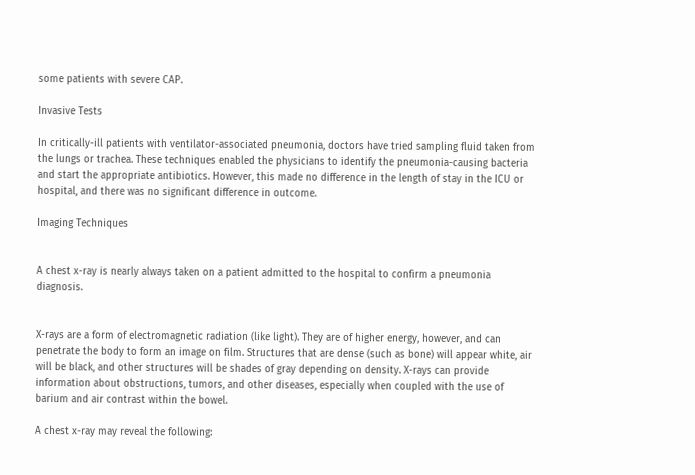some patients with severe CAP.

Invasive Tests

In critically-ill patients with ventilator-associated pneumonia, doctors have tried sampling fluid taken from the lungs or trachea. These techniques enabled the physicians to identify the pneumonia-causing bacteria and start the appropriate antibiotics. However, this made no difference in the length of stay in the ICU or hospital, and there was no significant difference in outcome.

Imaging Techniques


A chest x-ray is nearly always taken on a patient admitted to the hospital to confirm a pneumonia diagnosis.


X-rays are a form of electromagnetic radiation (like light). They are of higher energy, however, and can penetrate the body to form an image on film. Structures that are dense (such as bone) will appear white, air will be black, and other structures will be shades of gray depending on density. X-rays can provide information about obstructions, tumors, and other diseases, especially when coupled with the use of barium and air contrast within the bowel.

A chest x-ray may reveal the following: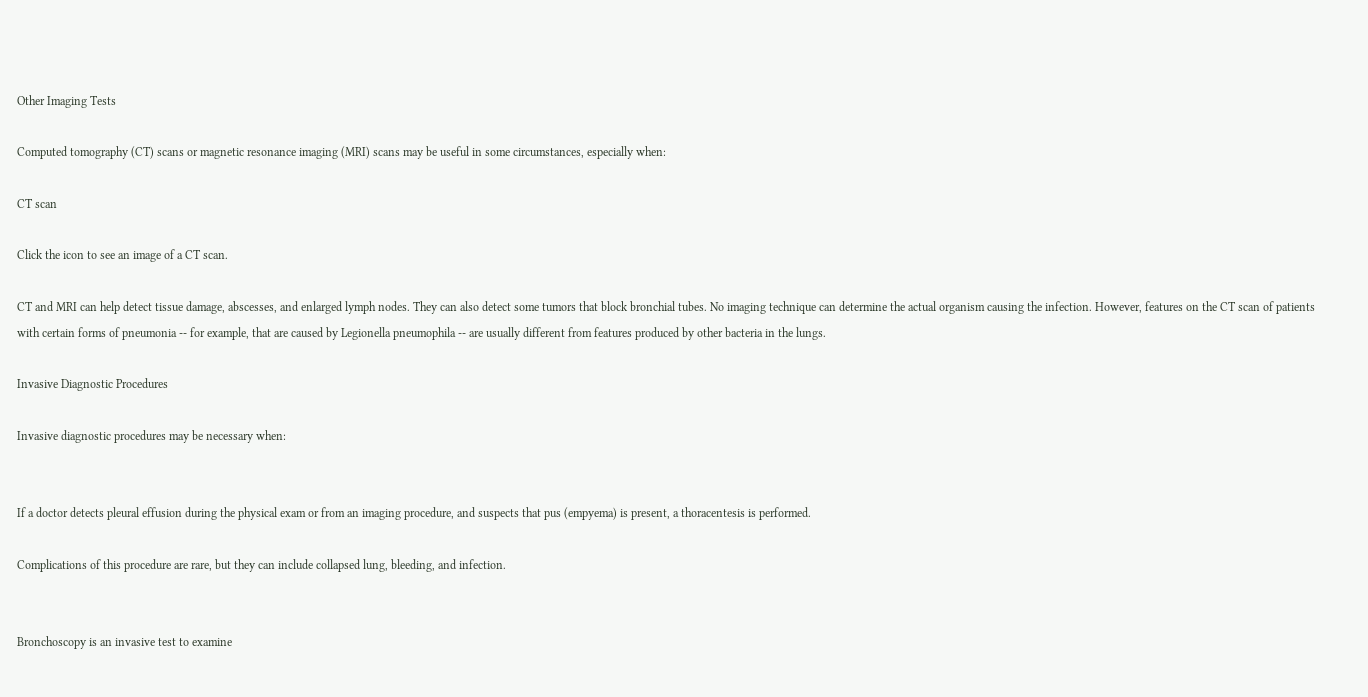Other Imaging Tests

Computed tomography (CT) scans or magnetic resonance imaging (MRI) scans may be useful in some circumstances, especially when:

CT scan

Click the icon to see an image of a CT scan.

CT and MRI can help detect tissue damage, abscesses, and enlarged lymph nodes. They can also detect some tumors that block bronchial tubes. No imaging technique can determine the actual organism causing the infection. However, features on the CT scan of patients with certain forms of pneumonia -- for example, that are caused by Legionella pneumophila -- are usually different from features produced by other bacteria in the lungs.

Invasive Diagnostic Procedures

Invasive diagnostic procedures may be necessary when:


If a doctor detects pleural effusion during the physical exam or from an imaging procedure, and suspects that pus (empyema) is present, a thoracentesis is performed.

Complications of this procedure are rare, but they can include collapsed lung, bleeding, and infection.


Bronchoscopy is an invasive test to examine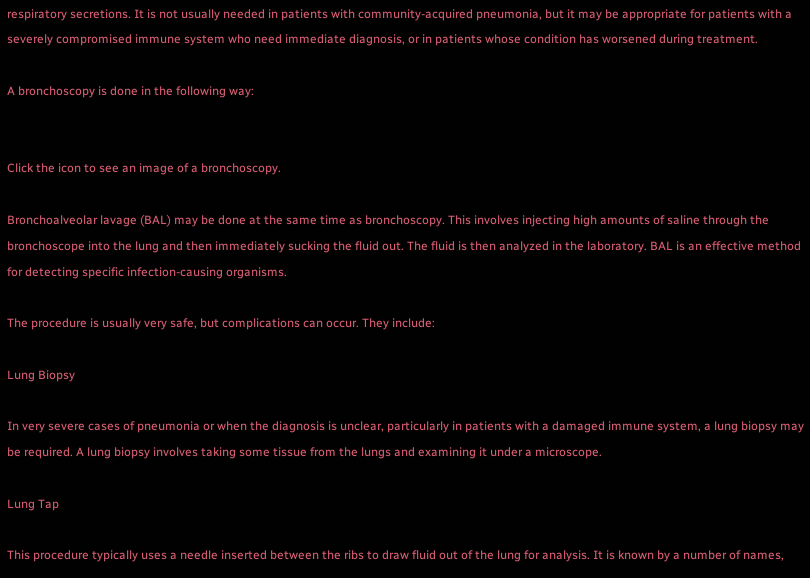respiratory secretions. It is not usually needed in patients with community-acquired pneumonia, but it may be appropriate for patients with a severely compromised immune system who need immediate diagnosis, or in patients whose condition has worsened during treatment.

A bronchoscopy is done in the following way:


Click the icon to see an image of a bronchoscopy.

Bronchoalveolar lavage (BAL) may be done at the same time as bronchoscopy. This involves injecting high amounts of saline through the bronchoscope into the lung and then immediately sucking the fluid out. The fluid is then analyzed in the laboratory. BAL is an effective method for detecting specific infection-causing organisms.

The procedure is usually very safe, but complications can occur. They include:

Lung Biopsy

In very severe cases of pneumonia or when the diagnosis is unclear, particularly in patients with a damaged immune system, a lung biopsy may be required. A lung biopsy involves taking some tissue from the lungs and examining it under a microscope.

Lung Tap

This procedure typically uses a needle inserted between the ribs to draw fluid out of the lung for analysis. It is known by a number of names,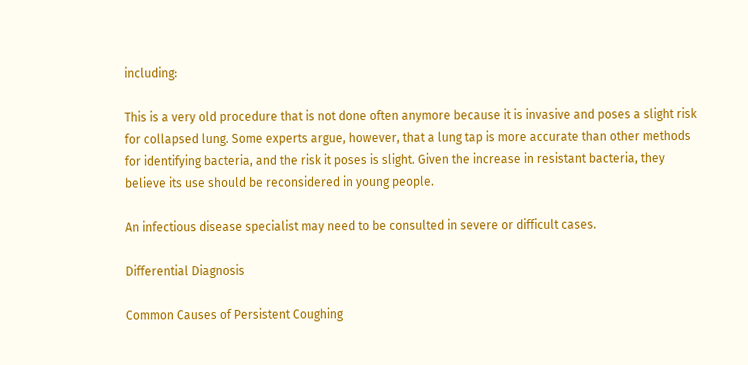including:

This is a very old procedure that is not done often anymore because it is invasive and poses a slight risk for collapsed lung. Some experts argue, however, that a lung tap is more accurate than other methods for identifying bacteria, and the risk it poses is slight. Given the increase in resistant bacteria, they believe its use should be reconsidered in young people.

An infectious disease specialist may need to be consulted in severe or difficult cases.

Differential Diagnosis

Common Causes of Persistent Coughing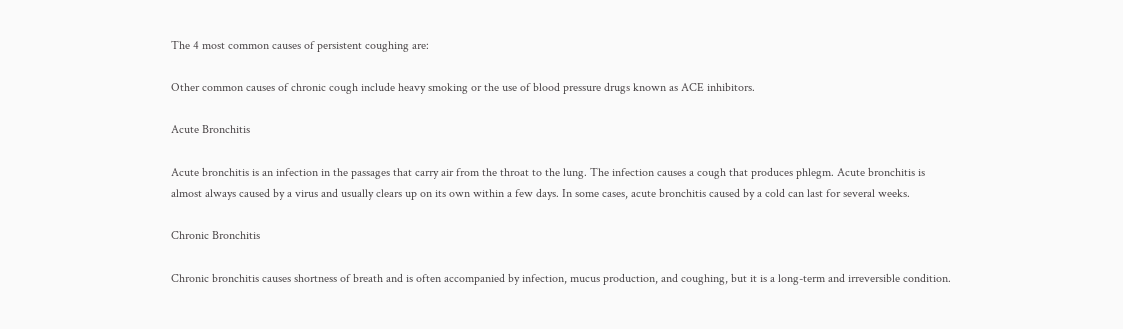The 4 most common causes of persistent coughing are:

Other common causes of chronic cough include heavy smoking or the use of blood pressure drugs known as ACE inhibitors.

Acute Bronchitis

Acute bronchitis is an infection in the passages that carry air from the throat to the lung. The infection causes a cough that produces phlegm. Acute bronchitis is almost always caused by a virus and usually clears up on its own within a few days. In some cases, acute bronchitis caused by a cold can last for several weeks.

Chronic Bronchitis

Chronic bronchitis causes shortness of breath and is often accompanied by infection, mucus production, and coughing, but it is a long-term and irreversible condition.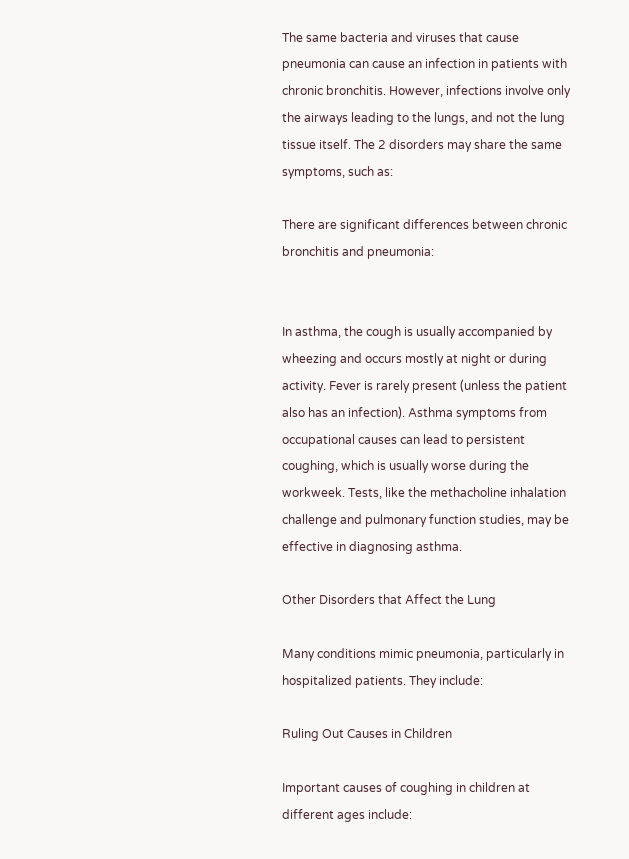The same bacteria and viruses that cause pneumonia can cause an infection in patients with chronic bronchitis. However, infections involve only the airways leading to the lungs, and not the lung tissue itself. The 2 disorders may share the same symptoms, such as:

There are significant differences between chronic bronchitis and pneumonia:


In asthma, the cough is usually accompanied by wheezing and occurs mostly at night or during activity. Fever is rarely present (unless the patient also has an infection). Asthma symptoms from occupational causes can lead to persistent coughing, which is usually worse during the workweek. Tests, like the methacholine inhalation challenge and pulmonary function studies, may be effective in diagnosing asthma.

Other Disorders that Affect the Lung

Many conditions mimic pneumonia, particularly in hospitalized patients. They include:

Ruling Out Causes in Children

Important causes of coughing in children at different ages include: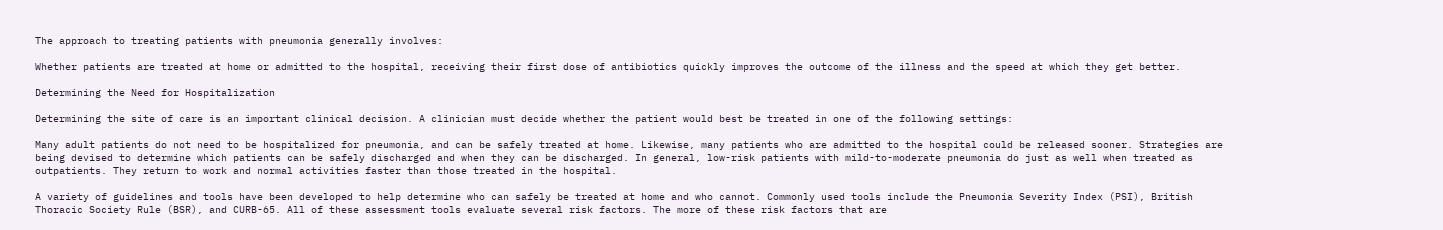The approach to treating patients with pneumonia generally involves:

Whether patients are treated at home or admitted to the hospital, receiving their first dose of antibiotics quickly improves the outcome of the illness and the speed at which they get better.

Determining the Need for Hospitalization

Determining the site of care is an important clinical decision. A clinician must decide whether the patient would best be treated in one of the following settings:

Many adult patients do not need to be hospitalized for pneumonia, and can be safely treated at home. Likewise, many patients who are admitted to the hospital could be released sooner. Strategies are being devised to determine which patients can be safely discharged and when they can be discharged. In general, low-risk patients with mild-to-moderate pneumonia do just as well when treated as outpatients. They return to work and normal activities faster than those treated in the hospital.

A variety of guidelines and tools have been developed to help determine who can safely be treated at home and who cannot. Commonly used tools include the Pneumonia Severity Index (PSI), British Thoracic Society Rule (BSR), and CURB-65. All of these assessment tools evaluate several risk factors. The more of these risk factors that are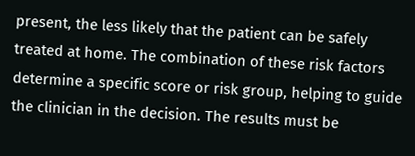present, the less likely that the patient can be safely treated at home. The combination of these risk factors determine a specific score or risk group, helping to guide the clinician in the decision. The results must be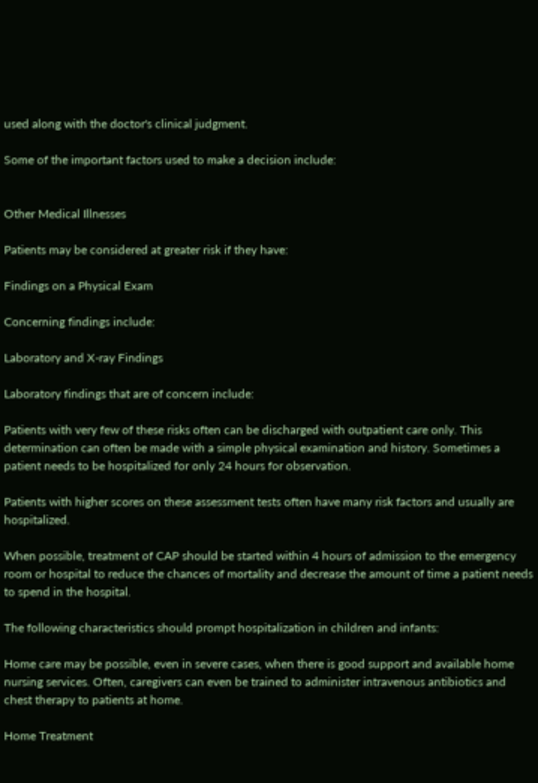used along with the doctor's clinical judgment.

Some of the important factors used to make a decision include:


Other Medical Illnesses

Patients may be considered at greater risk if they have:

Findings on a Physical Exam

Concerning findings include:

Laboratory and X-ray Findings

Laboratory findings that are of concern include:

Patients with very few of these risks often can be discharged with outpatient care only. This determination can often be made with a simple physical examination and history. Sometimes a patient needs to be hospitalized for only 24 hours for observation.

Patients with higher scores on these assessment tests often have many risk factors and usually are hospitalized.

When possible, treatment of CAP should be started within 4 hours of admission to the emergency room or hospital to reduce the chances of mortality and decrease the amount of time a patient needs to spend in the hospital.

The following characteristics should prompt hospitalization in children and infants:

Home care may be possible, even in severe cases, when there is good support and available home nursing services. Often, caregivers can even be trained to administer intravenous antibiotics and chest therapy to patients at home.

Home Treatment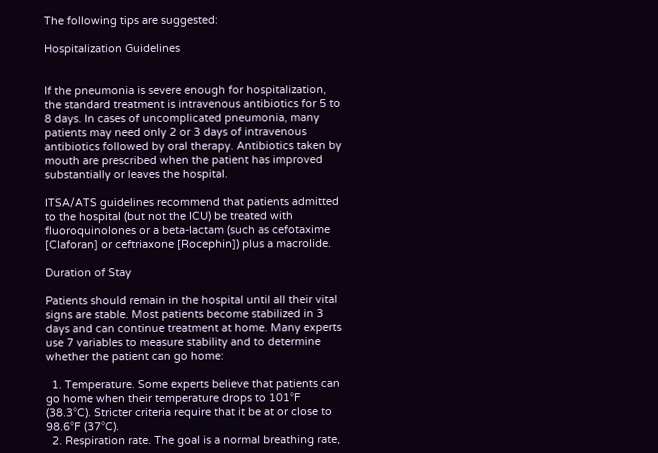The following tips are suggested:

Hospitalization Guidelines


If the pneumonia is severe enough for hospitalization, the standard treatment is intravenous antibiotics for 5 to 8 days. In cases of uncomplicated pneumonia, many patients may need only 2 or 3 days of intravenous antibiotics followed by oral therapy. Antibiotics taken by mouth are prescribed when the patient has improved substantially or leaves the hospital.

ITSA/ATS guidelines recommend that patients admitted to the hospital (but not the ICU) be treated with fluoroquinolones or a beta-lactam (such as cefotaxime [Claforan] or ceftriaxone [Rocephin]) plus a macrolide.

Duration of Stay

Patients should remain in the hospital until all their vital signs are stable. Most patients become stabilized in 3 days and can continue treatment at home. Many experts use 7 variables to measure stability and to determine whether the patient can go home:

  1. Temperature. Some experts believe that patients can go home when their temperature drops to 101°F (38.3°C). Stricter criteria require that it be at or close to 98.6°F (37°C).
  2. Respiration rate. The goal is a normal breathing rate,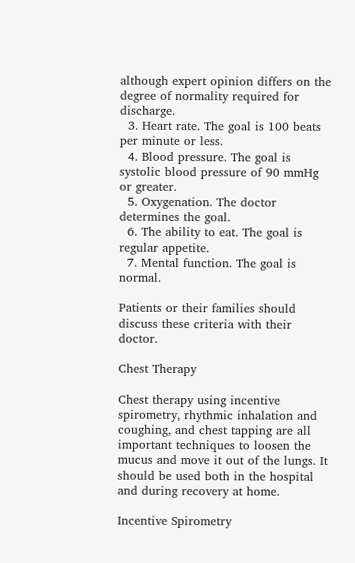although expert opinion differs on the degree of normality required for discharge.
  3. Heart rate. The goal is 100 beats per minute or less.
  4. Blood pressure. The goal is systolic blood pressure of 90 mmHg or greater.
  5. Oxygenation. The doctor determines the goal.
  6. The ability to eat. The goal is regular appetite.
  7. Mental function. The goal is normal.

Patients or their families should discuss these criteria with their doctor.

Chest Therapy

Chest therapy using incentive spirometry, rhythmic inhalation and coughing, and chest tapping are all important techniques to loosen the mucus and move it out of the lungs. It should be used both in the hospital and during recovery at home.

Incentive Spirometry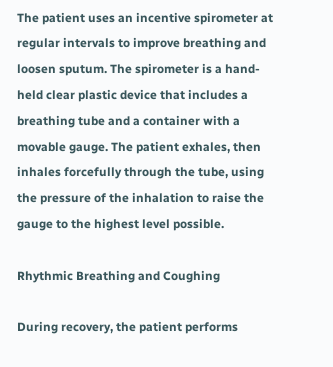The patient uses an incentive spirometer at regular intervals to improve breathing and loosen sputum. The spirometer is a hand-held clear plastic device that includes a breathing tube and a container with a movable gauge. The patient exhales, then inhales forcefully through the tube, using the pressure of the inhalation to raise the gauge to the highest level possible.

Rhythmic Breathing and Coughing

During recovery, the patient performs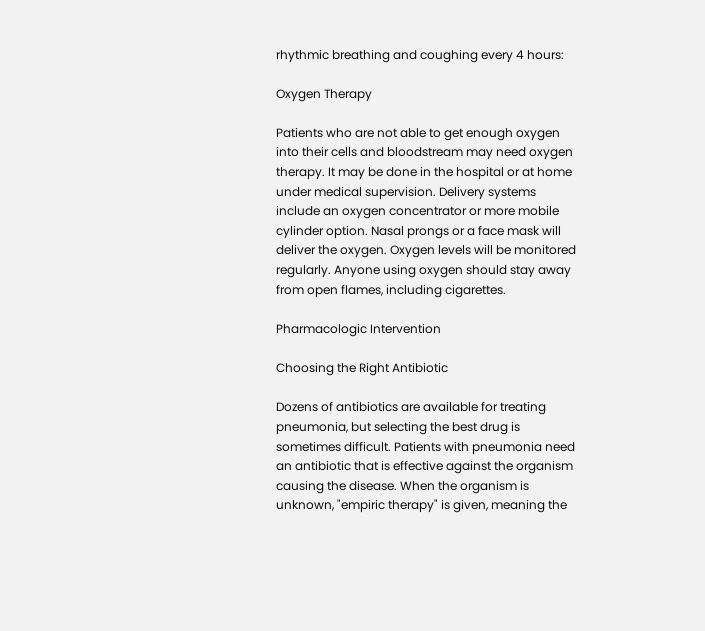rhythmic breathing and coughing every 4 hours:

Oxygen Therapy

Patients who are not able to get enough oxygen into their cells and bloodstream may need oxygen therapy. It may be done in the hospital or at home under medical supervision. Delivery systems include an oxygen concentrator or more mobile cylinder option. Nasal prongs or a face mask will deliver the oxygen. Oxygen levels will be monitored regularly. Anyone using oxygen should stay away from open flames, including cigarettes.

Pharmacologic Intervention

Choosing the Right Antibiotic

Dozens of antibiotics are available for treating pneumonia, but selecting the best drug is sometimes difficult. Patients with pneumonia need an antibiotic that is effective against the organism causing the disease. When the organism is unknown, "empiric therapy" is given, meaning the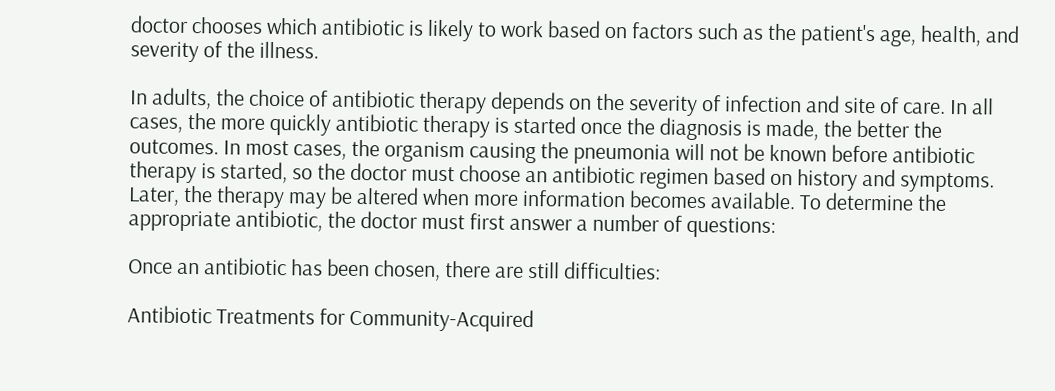doctor chooses which antibiotic is likely to work based on factors such as the patient's age, health, and severity of the illness.

In adults, the choice of antibiotic therapy depends on the severity of infection and site of care. In all cases, the more quickly antibiotic therapy is started once the diagnosis is made, the better the outcomes. In most cases, the organism causing the pneumonia will not be known before antibiotic therapy is started, so the doctor must choose an antibiotic regimen based on history and symptoms. Later, the therapy may be altered when more information becomes available. To determine the appropriate antibiotic, the doctor must first answer a number of questions:

Once an antibiotic has been chosen, there are still difficulties:

Antibiotic Treatments for Community-Acquired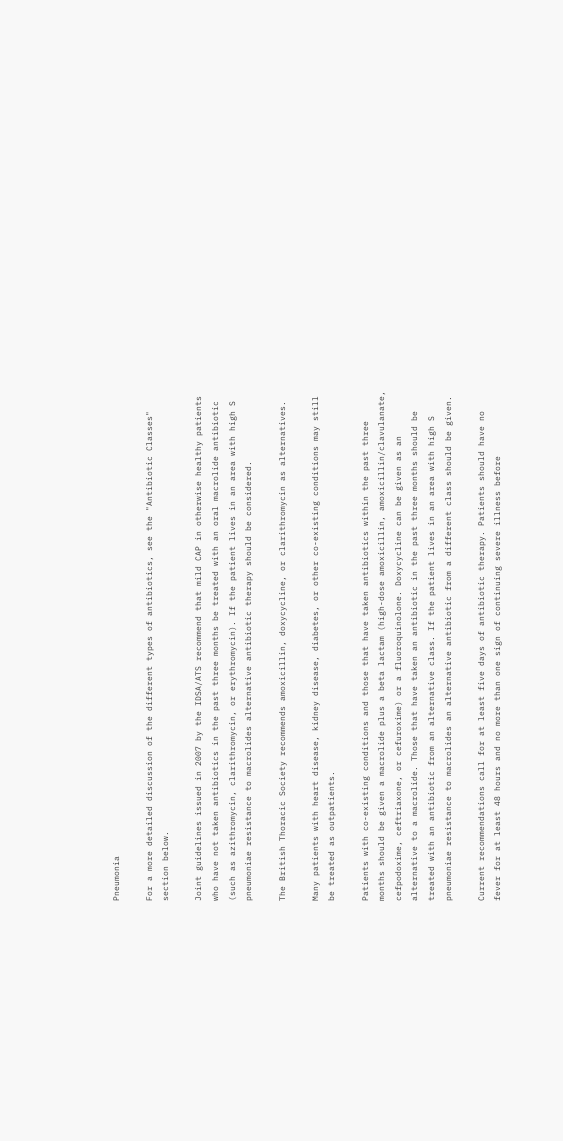Pneumonia

For a more detailed discussion of the different types of antibiotics, see the "Antibiotic Classes" section below.

Joint guidelines issued in 2007 by the IDSA/ATS recommend that mild CAP in otherwise healthy patients who have not taken antibiotics in the past three months be treated with an oral macrolide antibiotic (such as azithromycin, clarithromycin, or erythromycin). If the patient lives in an area with high S pneumoniae resistance to macrolides alternative antibiotic therapy should be considered.

The British Thoracic Society recommends amoxicillin, doxycycline, or clarithromycin as alternatives.

Many patients with heart disease, kidney disease, diabetes, or other co-existing conditions may still be treated as outpatients.

Patients with co-existing conditions and those that have taken antibiotics within the past three months should be given a macrolide plus a beta lactam (high-dose amoxicillin, amoxicillin/clavulanate, cefpodoxime, ceftriaxone, or cefuroxime) or a fluoroquinolone. Doxycycline can be given as an alternative to a macrolide. Those that have taken an antibiotic in the past three months should be treated with an antibiotic from an alternative class. If the patient lives in an area with high S pneumoniae resistance to macrolides an alternative antibiotic from a different class should be given.

Current recommendations call for at least five days of antibiotic therapy. Patients should have no fever for at least 48 hours and no more than one sign of continuing severe illness before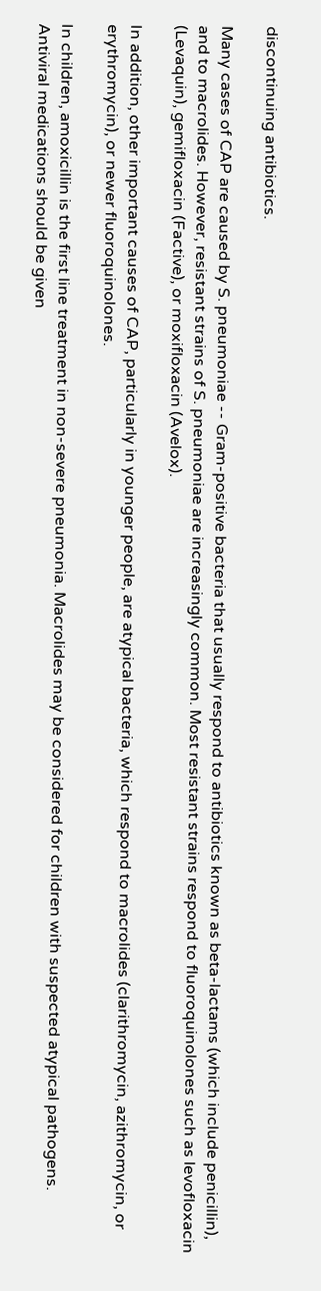discontinuing antibiotics.

Many cases of CAP are caused by S. pneumoniae -- Gram-positive bacteria that usually respond to antibiotics known as beta-lactams (which include penicillin), and to macrolides. However, resistant strains of S. pneumoniae are increasingly common. Most resistant strains respond to fluoroquinolones such as levofloxacin (Levaquin), gemifloxacin (Factive), or moxifloxacin (Avelox).

In addition, other important causes of CAP, particularly in younger people, are atypical bacteria, which respond to macrolides (clarithromycin, azithromycin, or erythromycin), or newer fluoroquinolones.

In children, amoxicillin is the first line treatment in non-severe pneumonia. Macrolides may be considered for children with suspected atypical pathogens. Antiviral medications should be given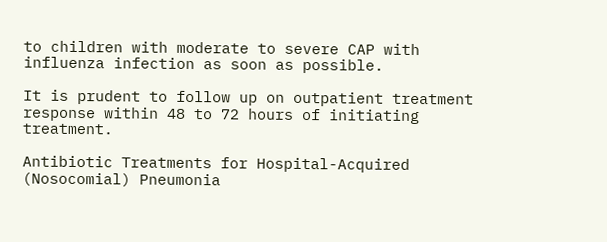to children with moderate to severe CAP with influenza infection as soon as possible.

It is prudent to follow up on outpatient treatment response within 48 to 72 hours of initiating treatment.

Antibiotic Treatments for Hospital-Acquired (Nosocomial) Pneumonia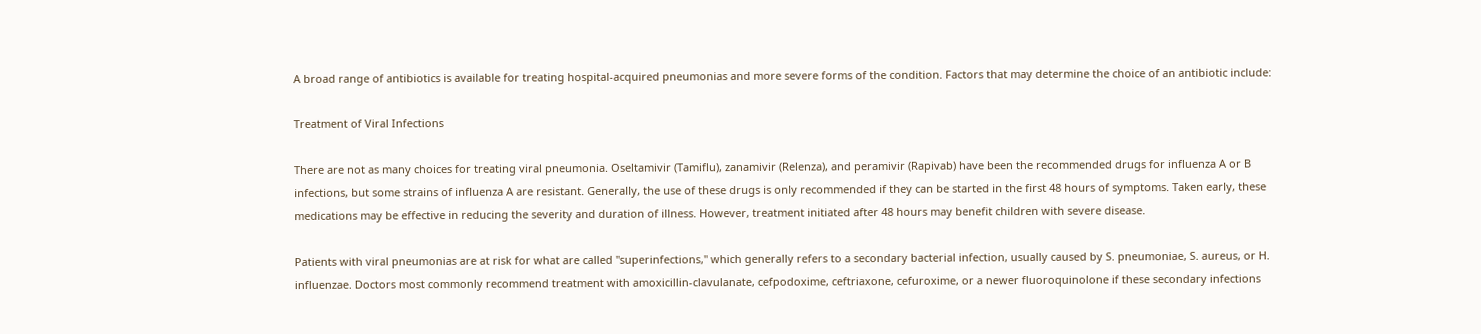A broad range of antibiotics is available for treating hospital-acquired pneumonias and more severe forms of the condition. Factors that may determine the choice of an antibiotic include:

Treatment of Viral Infections

There are not as many choices for treating viral pneumonia. Oseltamivir (Tamiflu), zanamivir (Relenza), and peramivir (Rapivab) have been the recommended drugs for influenza A or B infections, but some strains of influenza A are resistant. Generally, the use of these drugs is only recommended if they can be started in the first 48 hours of symptoms. Taken early, these medications may be effective in reducing the severity and duration of illness. However, treatment initiated after 48 hours may benefit children with severe disease.

Patients with viral pneumonias are at risk for what are called "superinfections," which generally refers to a secondary bacterial infection, usually caused by S. pneumoniae, S. aureus, or H. influenzae. Doctors most commonly recommend treatment with amoxicillin-clavulanate, cefpodoxime, ceftriaxone, cefuroxime, or a newer fluoroquinolone if these secondary infections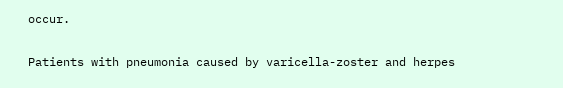occur.

Patients with pneumonia caused by varicella-zoster and herpes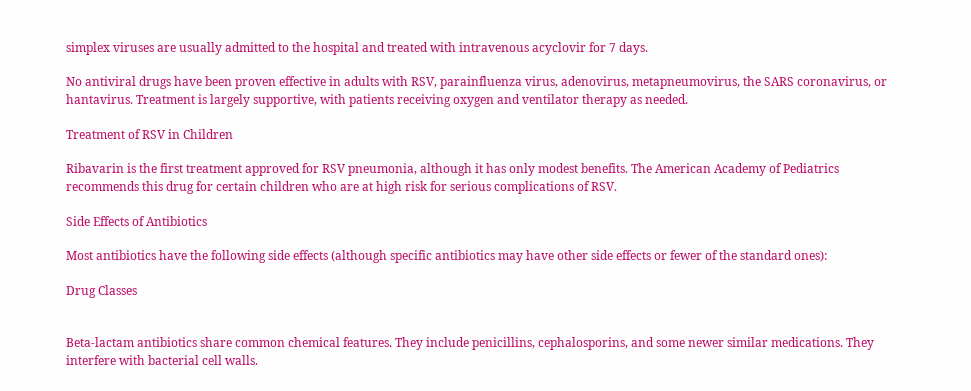simplex viruses are usually admitted to the hospital and treated with intravenous acyclovir for 7 days.

No antiviral drugs have been proven effective in adults with RSV, parainfluenza virus, adenovirus, metapneumovirus, the SARS coronavirus, or hantavirus. Treatment is largely supportive, with patients receiving oxygen and ventilator therapy as needed.

Treatment of RSV in Children

Ribavarin is the first treatment approved for RSV pneumonia, although it has only modest benefits. The American Academy of Pediatrics recommends this drug for certain children who are at high risk for serious complications of RSV.

Side Effects of Antibiotics

Most antibiotics have the following side effects (although specific antibiotics may have other side effects or fewer of the standard ones):

Drug Classes


Beta-lactam antibiotics share common chemical features. They include penicillins, cephalosporins, and some newer similar medications. They interfere with bacterial cell walls.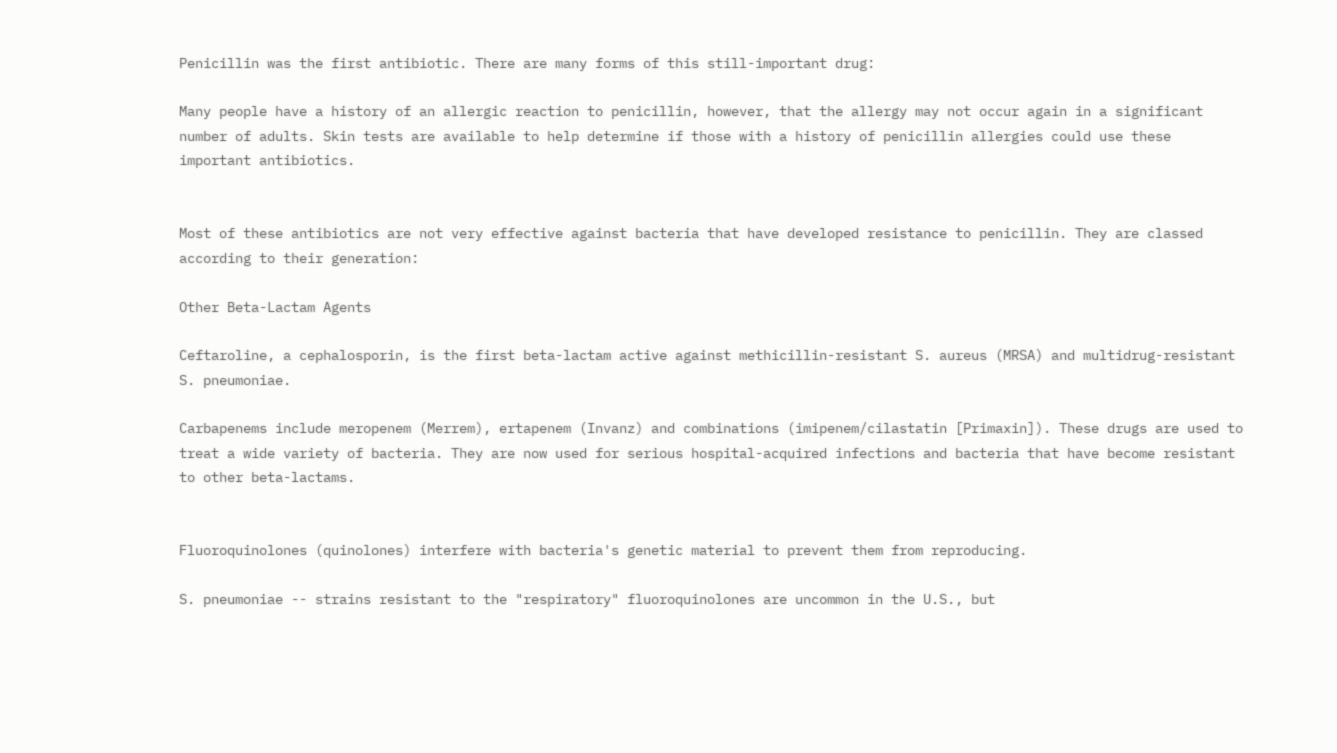Penicillin was the first antibiotic. There are many forms of this still-important drug:

Many people have a history of an allergic reaction to penicillin, however, that the allergy may not occur again in a significant number of adults. Skin tests are available to help determine if those with a history of penicillin allergies could use these important antibiotics.


Most of these antibiotics are not very effective against bacteria that have developed resistance to penicillin. They are classed according to their generation:

Other Beta-Lactam Agents

Ceftaroline, a cephalosporin, is the first beta-lactam active against methicillin-resistant S. aureus (MRSA) and multidrug-resistant S. pneumoniae.

Carbapenems include meropenem (Merrem), ertapenem (Invanz) and combinations (imipenem/cilastatin [Primaxin]). These drugs are used to treat a wide variety of bacteria. They are now used for serious hospital-acquired infections and bacteria that have become resistant to other beta-lactams.


Fluoroquinolones (quinolones) interfere with bacteria's genetic material to prevent them from reproducing.

S. pneumoniae -- strains resistant to the "respiratory" fluoroquinolones are uncommon in the U.S., but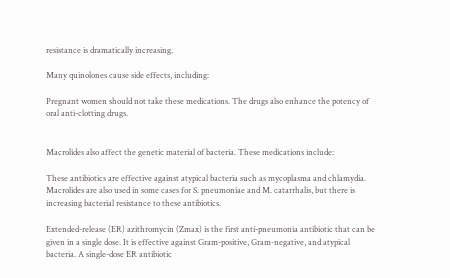resistance is dramatically increasing.

Many quinolones cause side effects, including:

Pregnant women should not take these medications. The drugs also enhance the potency of oral anti-clotting drugs.


Macrolides also affect the genetic material of bacteria. These medications include:

These antibiotics are effective against atypical bacteria such as mycoplasma and chlamydia. Macrolides are also used in some cases for S. pneumoniae and M. catarrhalis, but there is increasing bacterial resistance to these antibiotics.

Extended-release (ER) azithromycin (Zmax) is the first anti-pneumonia antibiotic that can be given in a single dose. It is effective against Gram-positive, Gram-negative, and atypical bacteria. A single-dose ER antibiotic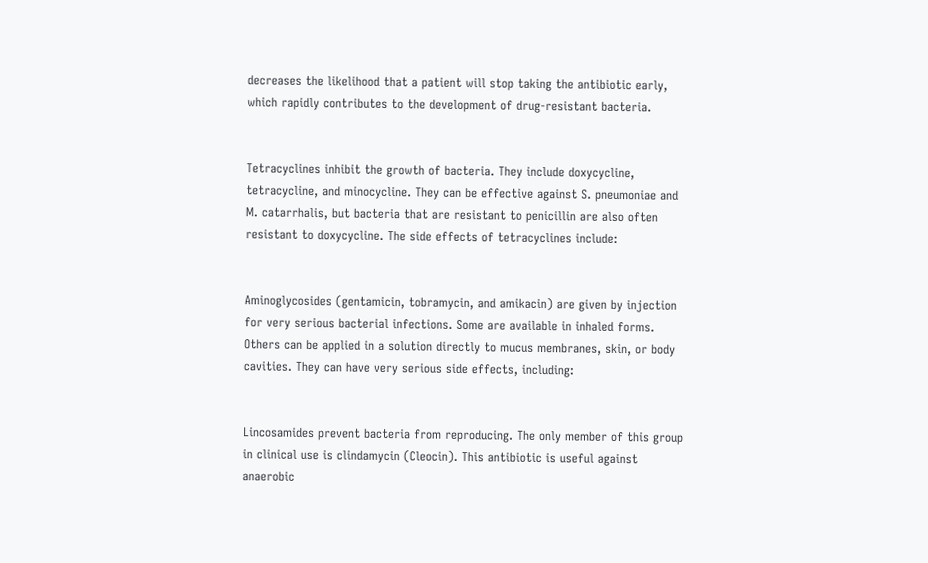decreases the likelihood that a patient will stop taking the antibiotic early, which rapidly contributes to the development of drug-resistant bacteria.


Tetracyclines inhibit the growth of bacteria. They include doxycycline, tetracycline, and minocycline. They can be effective against S. pneumoniae and M. catarrhalis, but bacteria that are resistant to penicillin are also often resistant to doxycycline. The side effects of tetracyclines include:


Aminoglycosides (gentamicin, tobramycin, and amikacin) are given by injection for very serious bacterial infections. Some are available in inhaled forms. Others can be applied in a solution directly to mucus membranes, skin, or body cavities. They can have very serious side effects, including:


Lincosamides prevent bacteria from reproducing. The only member of this group in clinical use is clindamycin (Cleocin). This antibiotic is useful against anaerobic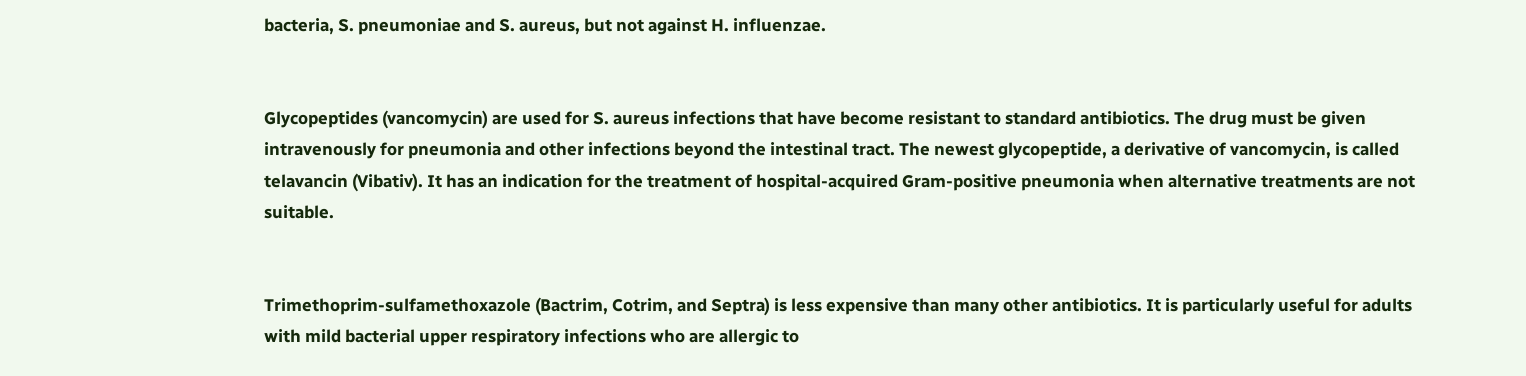bacteria, S. pneumoniae and S. aureus, but not against H. influenzae.


Glycopeptides (vancomycin) are used for S. aureus infections that have become resistant to standard antibiotics. The drug must be given intravenously for pneumonia and other infections beyond the intestinal tract. The newest glycopeptide, a derivative of vancomycin, is called telavancin (Vibativ). It has an indication for the treatment of hospital-acquired Gram-positive pneumonia when alternative treatments are not suitable.


Trimethoprim-sulfamethoxazole (Bactrim, Cotrim, and Septra) is less expensive than many other antibiotics. It is particularly useful for adults with mild bacterial upper respiratory infections who are allergic to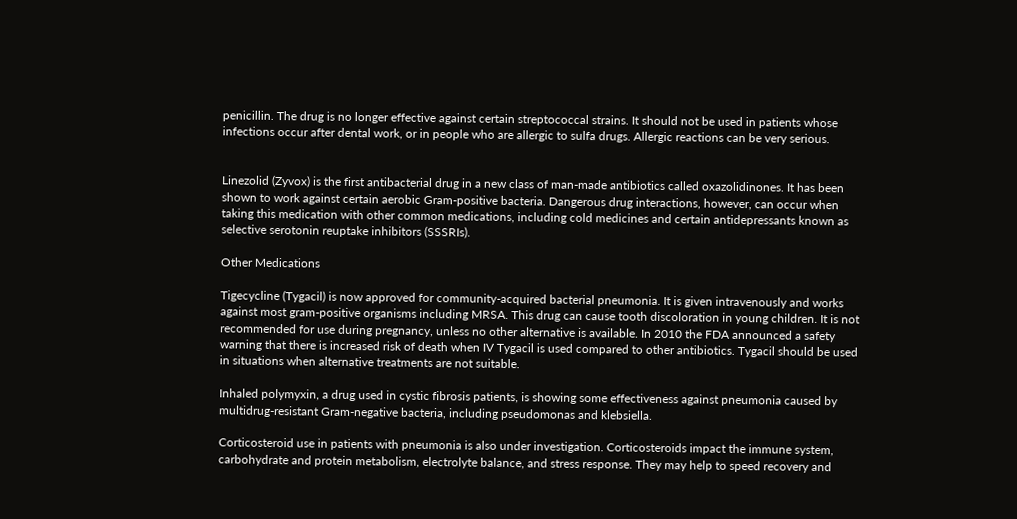penicillin. The drug is no longer effective against certain streptococcal strains. It should not be used in patients whose infections occur after dental work, or in people who are allergic to sulfa drugs. Allergic reactions can be very serious.


Linezolid (Zyvox) is the first antibacterial drug in a new class of man-made antibiotics called oxazolidinones. It has been shown to work against certain aerobic Gram-positive bacteria. Dangerous drug interactions, however, can occur when taking this medication with other common medications, including cold medicines and certain antidepressants known as selective serotonin reuptake inhibitors (SSSRIs).

Other Medications

Tigecycline (Tygacil) is now approved for community-acquired bacterial pneumonia. It is given intravenously and works against most gram-positive organisms including MRSA. This drug can cause tooth discoloration in young children. It is not recommended for use during pregnancy, unless no other alternative is available. In 2010 the FDA announced a safety warning that there is increased risk of death when IV Tygacil is used compared to other antibiotics. Tygacil should be used in situations when alternative treatments are not suitable.

Inhaled polymyxin, a drug used in cystic fibrosis patients, is showing some effectiveness against pneumonia caused by multidrug-resistant Gram-negative bacteria, including pseudomonas and klebsiella.

Corticosteroid use in patients with pneumonia is also under investigation. Corticosteroids impact the immune system, carbohydrate and protein metabolism, electrolyte balance, and stress response. They may help to speed recovery and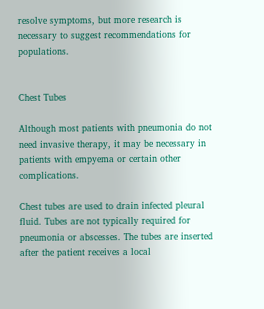resolve symptoms, but more research is necessary to suggest recommendations for populations.


Chest Tubes

Although most patients with pneumonia do not need invasive therapy, it may be necessary in patients with empyema or certain other complications.

Chest tubes are used to drain infected pleural fluid. Tubes are not typically required for pneumonia or abscesses. The tubes are inserted after the patient receives a local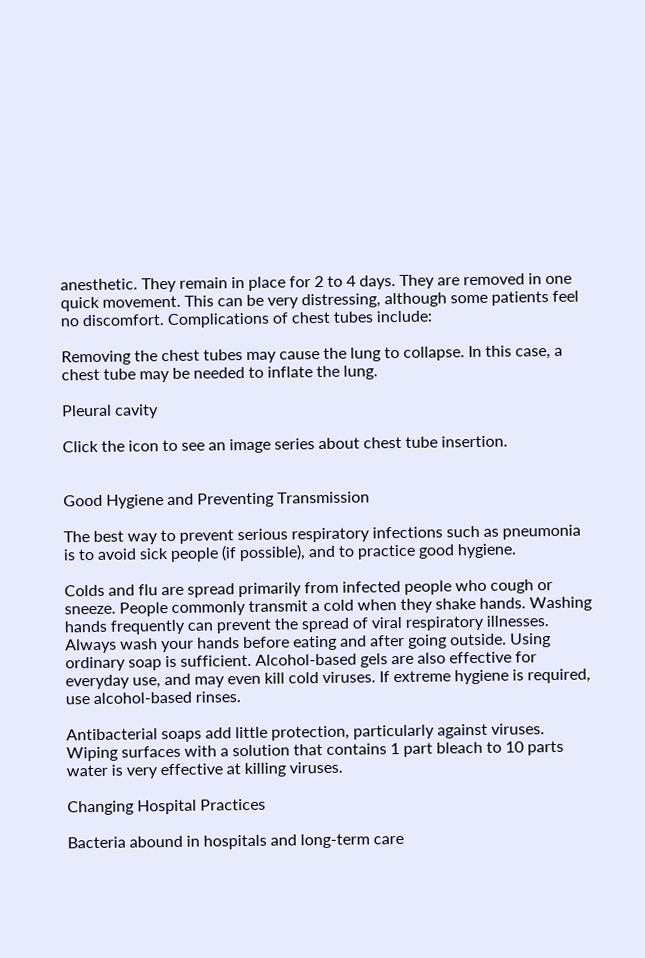anesthetic. They remain in place for 2 to 4 days. They are removed in one quick movement. This can be very distressing, although some patients feel no discomfort. Complications of chest tubes include:

Removing the chest tubes may cause the lung to collapse. In this case, a chest tube may be needed to inflate the lung.

Pleural cavity

Click the icon to see an image series about chest tube insertion.


Good Hygiene and Preventing Transmission

The best way to prevent serious respiratory infections such as pneumonia is to avoid sick people (if possible), and to practice good hygiene.

Colds and flu are spread primarily from infected people who cough or sneeze. People commonly transmit a cold when they shake hands. Washing hands frequently can prevent the spread of viral respiratory illnesses. Always wash your hands before eating and after going outside. Using ordinary soap is sufficient. Alcohol-based gels are also effective for everyday use, and may even kill cold viruses. If extreme hygiene is required, use alcohol-based rinses.

Antibacterial soaps add little protection, particularly against viruses. Wiping surfaces with a solution that contains 1 part bleach to 10 parts water is very effective at killing viruses.

Changing Hospital Practices

Bacteria abound in hospitals and long-term care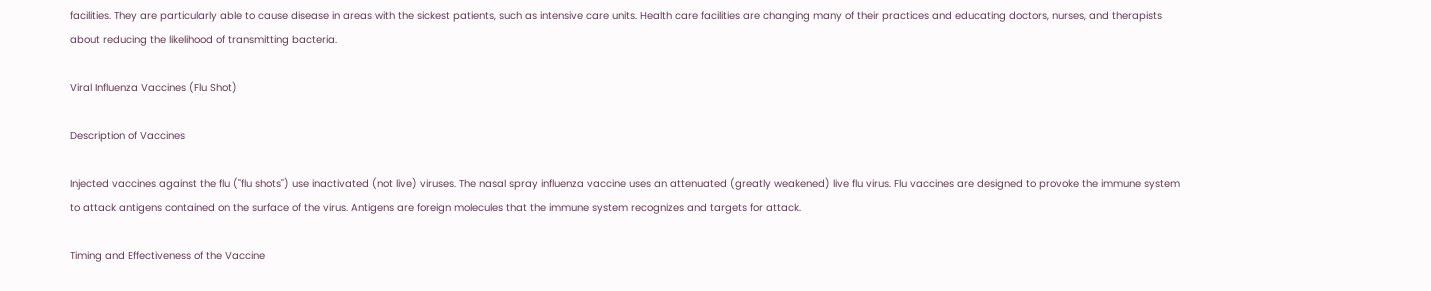facilities. They are particularly able to cause disease in areas with the sickest patients, such as intensive care units. Health care facilities are changing many of their practices and educating doctors, nurses, and therapists about reducing the likelihood of transmitting bacteria.

Viral Influenza Vaccines (Flu Shot)

Description of Vaccines

Injected vaccines against the flu ("flu shots") use inactivated (not live) viruses. The nasal spray influenza vaccine uses an attenuated (greatly weakened) live flu virus. Flu vaccines are designed to provoke the immune system to attack antigens contained on the surface of the virus. Antigens are foreign molecules that the immune system recognizes and targets for attack.

Timing and Effectiveness of the Vaccine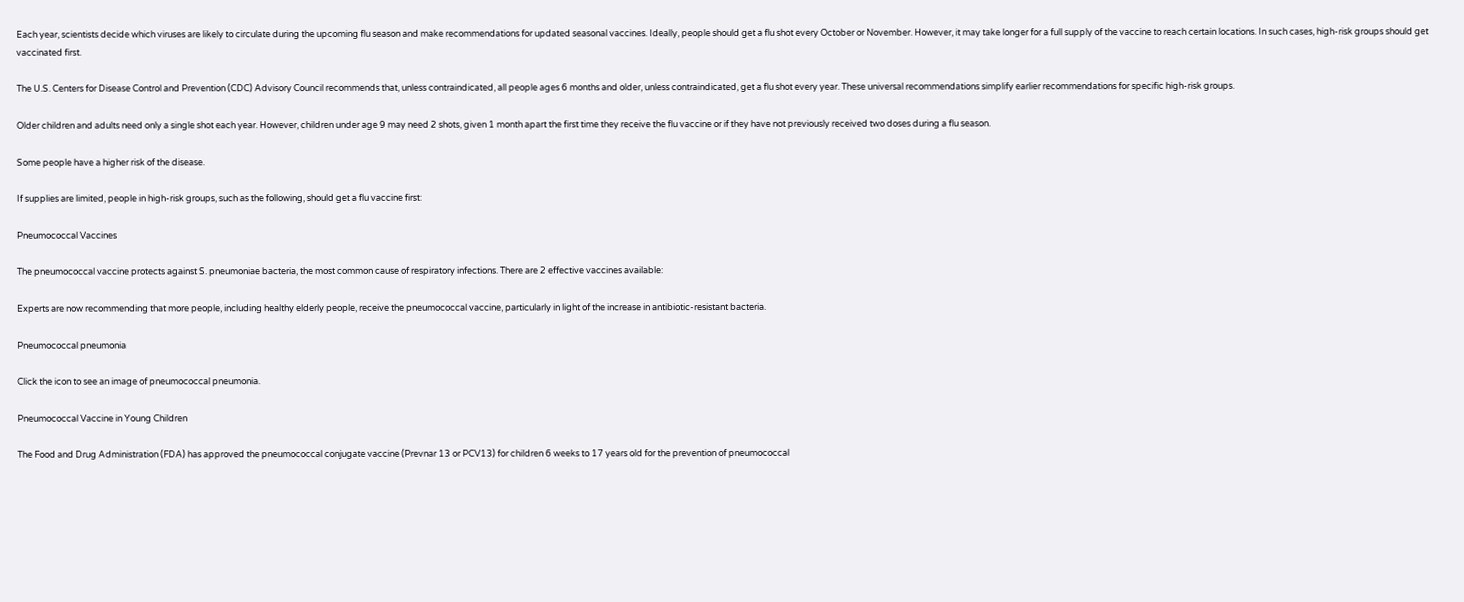Each year, scientists decide which viruses are likely to circulate during the upcoming flu season and make recommendations for updated seasonal vaccines. Ideally, people should get a flu shot every October or November. However, it may take longer for a full supply of the vaccine to reach certain locations. In such cases, high-risk groups should get vaccinated first.

The U.S. Centers for Disease Control and Prevention (CDC) Advisory Council recommends that, unless contraindicated, all people ages 6 months and older, unless contraindicated, get a flu shot every year. These universal recommendations simplify earlier recommendations for specific high-risk groups.

Older children and adults need only a single shot each year. However, children under age 9 may need 2 shots, given 1 month apart the first time they receive the flu vaccine or if they have not previously received two doses during a flu season.

Some people have a higher risk of the disease.

If supplies are limited, people in high-risk groups, such as the following, should get a flu vaccine first:

Pneumococcal Vaccines

The pneumococcal vaccine protects against S. pneumoniae bacteria, the most common cause of respiratory infections. There are 2 effective vaccines available:

Experts are now recommending that more people, including healthy elderly people, receive the pneumococcal vaccine, particularly in light of the increase in antibiotic-resistant bacteria.

Pneumococcal pneumonia

Click the icon to see an image of pneumococcal pneumonia.

Pneumococcal Vaccine in Young Children

The Food and Drug Administration (FDA) has approved the pneumococcal conjugate vaccine (Prevnar 13 or PCV13) for children 6 weeks to 17 years old for the prevention of pneumococcal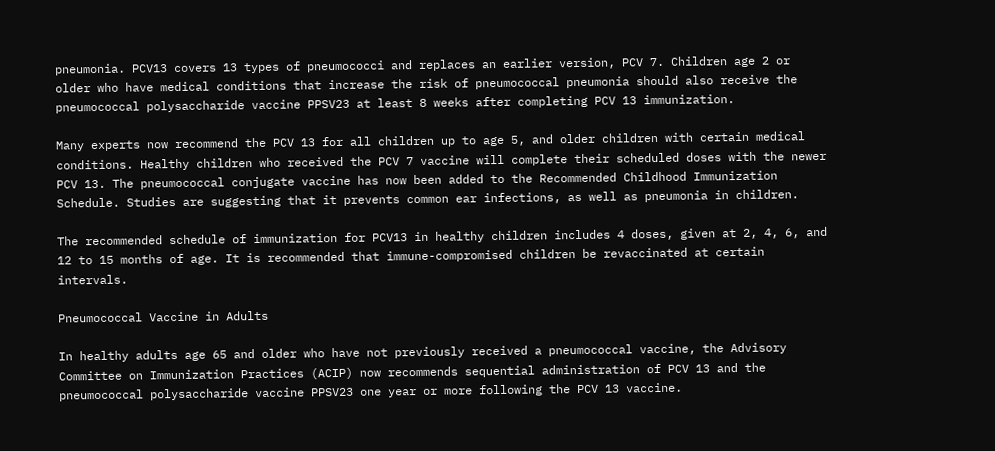pneumonia. PCV13 covers 13 types of pneumococci and replaces an earlier version, PCV 7. Children age 2 or older who have medical conditions that increase the risk of pneumococcal pneumonia should also receive the pneumococcal polysaccharide vaccine PPSV23 at least 8 weeks after completing PCV 13 immunization.

Many experts now recommend the PCV 13 for all children up to age 5, and older children with certain medical conditions. Healthy children who received the PCV 7 vaccine will complete their scheduled doses with the newer PCV 13. The pneumococcal conjugate vaccine has now been added to the Recommended Childhood Immunization Schedule. Studies are suggesting that it prevents common ear infections, as well as pneumonia in children.

The recommended schedule of immunization for PCV13 in healthy children includes 4 doses, given at 2, 4, 6, and 12 to 15 months of age. It is recommended that immune-compromised children be revaccinated at certain intervals.

Pneumococcal Vaccine in Adults

In healthy adults age 65 and older who have not previously received a pneumococcal vaccine, the Advisory Committee on Immunization Practices (ACIP) now recommends sequential administration of PCV 13 and the pneumococcal polysaccharide vaccine PPSV23 one year or more following the PCV 13 vaccine.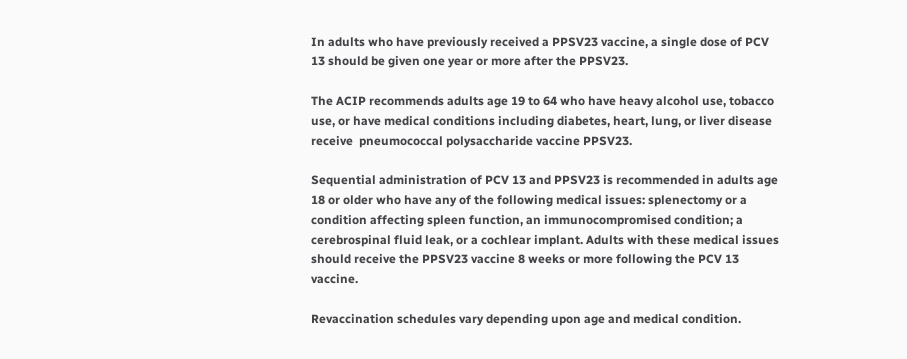In adults who have previously received a PPSV23 vaccine, a single dose of PCV 13 should be given one year or more after the PPSV23.

The ACIP recommends adults age 19 to 64 who have heavy alcohol use, tobacco use, or have medical conditions including diabetes, heart, lung, or liver disease  receive  pneumococcal polysaccharide vaccine PPSV23.

Sequential administration of PCV 13 and PPSV23 is recommended in adults age 18 or older who have any of the following medical issues: splenectomy or a condition affecting spleen function, an immunocompromised condition; a cerebrospinal fluid leak, or a cochlear implant. Adults with these medical issues should receive the PPSV23 vaccine 8 weeks or more following the PCV 13 vaccine.

Revaccination schedules vary depending upon age and medical condition.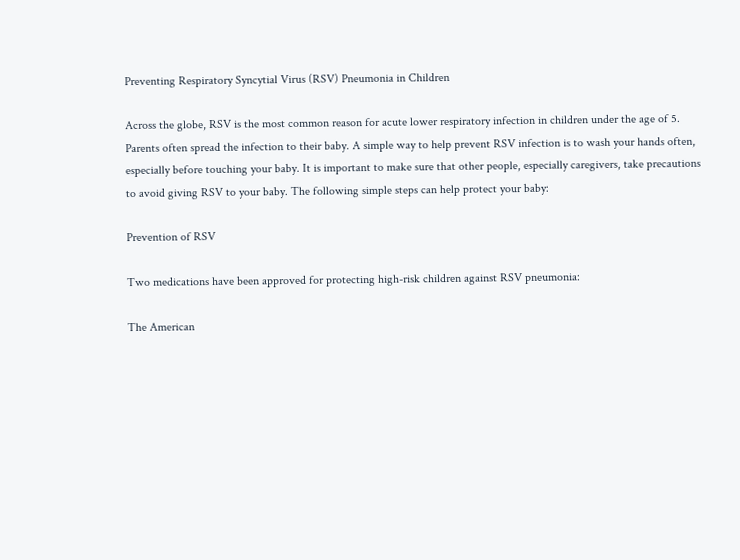Preventing Respiratory Syncytial Virus (RSV) Pneumonia in Children

Across the globe, RSV is the most common reason for acute lower respiratory infection in children under the age of 5. Parents often spread the infection to their baby. A simple way to help prevent RSV infection is to wash your hands often, especially before touching your baby. It is important to make sure that other people, especially caregivers, take precautions to avoid giving RSV to your baby. The following simple steps can help protect your baby:

Prevention of RSV

Two medications have been approved for protecting high-risk children against RSV pneumonia:

The American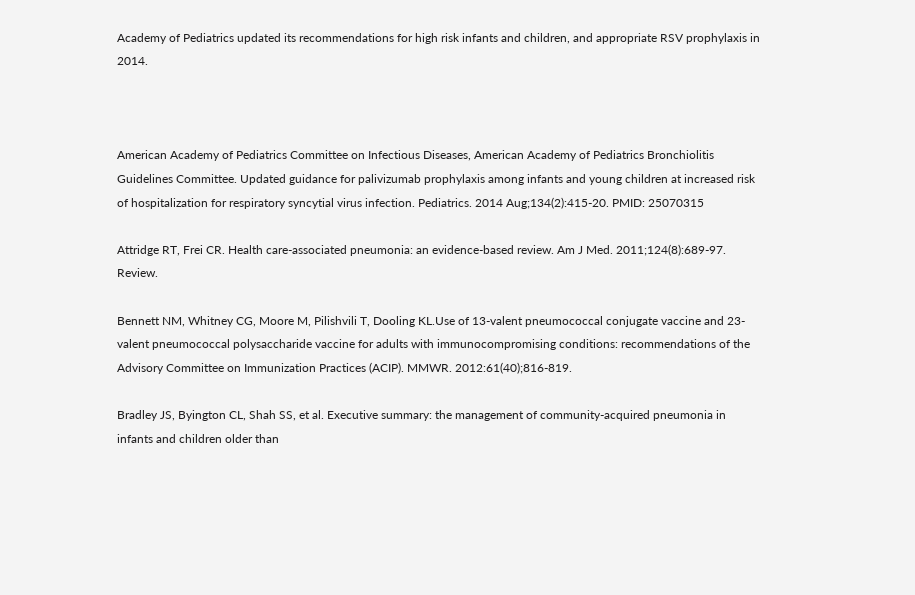Academy of Pediatrics updated its recommendations for high risk infants and children, and appropriate RSV prophylaxis in 2014.



American Academy of Pediatrics Committee on Infectious Diseases, American Academy of Pediatrics Bronchiolitis Guidelines Committee. Updated guidance for palivizumab prophylaxis among infants and young children at increased risk of hospitalization for respiratory syncytial virus infection. Pediatrics. 2014 Aug;134(2):415-20. PMID: 25070315

Attridge RT, Frei CR. Health care-associated pneumonia: an evidence-based review. Am J Med. 2011;124(8):689-97. Review.

Bennett NM, Whitney CG, Moore M, Pilishvili T, Dooling KL.Use of 13-valent pneumococcal conjugate vaccine and 23-valent pneumococcal polysaccharide vaccine for adults with immunocompromising conditions: recommendations of the Advisory Committee on Immunization Practices (ACIP). MMWR. 2012:61(40);816-819.

Bradley JS, Byington CL, Shah SS, et al. Executive summary: the management of community-acquired pneumonia in infants and children older than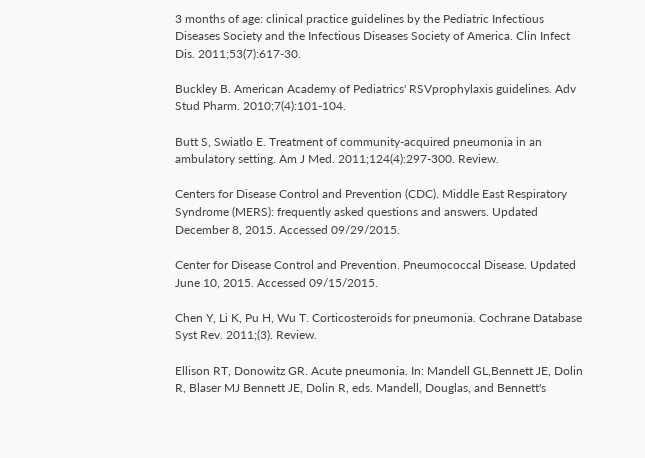3 months of age: clinical practice guidelines by the Pediatric Infectious Diseases Society and the Infectious Diseases Society of America. Clin Infect Dis. 2011;53(7):617-30.

Buckley B. American Academy of Pediatrics' RSVprophylaxis guidelines. Adv Stud Pharm. 2010;7(4):101-104.

Butt S, Swiatlo E. Treatment of community-acquired pneumonia in an ambulatory setting. Am J Med. 2011;124(4):297-300. Review.

Centers for Disease Control and Prevention (CDC). Middle East Respiratory Syndrome (MERS): frequently asked questions and answers. Updated December 8, 2015. Accessed 09/29/2015.

Center for Disease Control and Prevention. Pneumococcal Disease. Updated June 10, 2015. Accessed 09/15/2015.

Chen Y, Li K, Pu H, Wu T. Corticosteroids for pneumonia. Cochrane Database Syst Rev. 2011;(3). Review.

Ellison RT, Donowitz GR. Acute pneumonia. In: Mandell GL,Bennett JE, Dolin R, Blaser MJ Bennett JE, Dolin R, eds. Mandell, Douglas, and Bennett's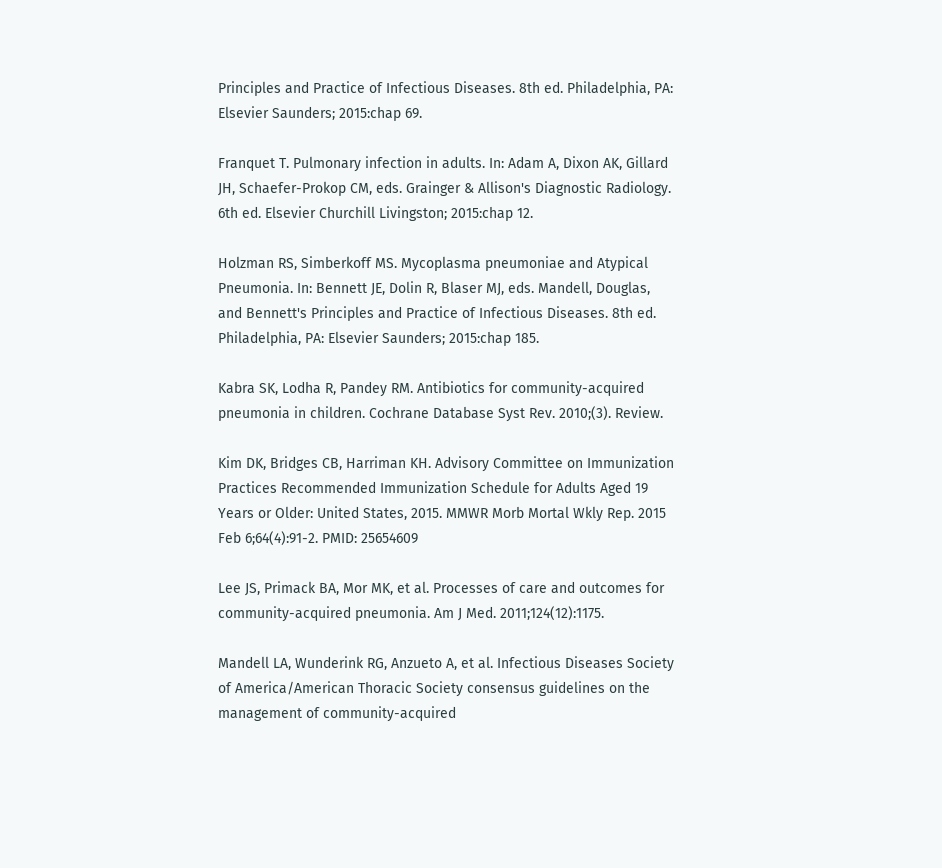Principles and Practice of Infectious Diseases. 8th ed. Philadelphia, PA: Elsevier Saunders; 2015:chap 69.

Franquet T. Pulmonary infection in adults. In: Adam A, Dixon AK, Gillard JH, Schaefer-Prokop CM, eds. Grainger & Allison's Diagnostic Radiology. 6th ed. Elsevier Churchill Livingston; 2015:chap 12.

Holzman RS, Simberkoff MS. Mycoplasma pneumoniae and Atypical Pneumonia. In: Bennett JE, Dolin R, Blaser MJ, eds. Mandell, Douglas, and Bennett's Principles and Practice of Infectious Diseases. 8th ed. Philadelphia, PA: Elsevier Saunders; 2015:chap 185.

Kabra SK, Lodha R, Pandey RM. Antibiotics for community-acquired pneumonia in children. Cochrane Database Syst Rev. 2010;(3). Review.

Kim DK, Bridges CB, Harriman KH. Advisory Committee on Immunization Practices Recommended Immunization Schedule for Adults Aged 19 Years or Older: United States, 2015. MMWR Morb Mortal Wkly Rep. 2015 Feb 6;64(4):91-2. PMID: 25654609

Lee JS, Primack BA, Mor MK, et al. Processes of care and outcomes for community-acquired pneumonia. Am J Med. 2011;124(12):1175.

Mandell LA, Wunderink RG, Anzueto A, et al. Infectious Diseases Society of America/American Thoracic Society consensus guidelines on the management of community-acquired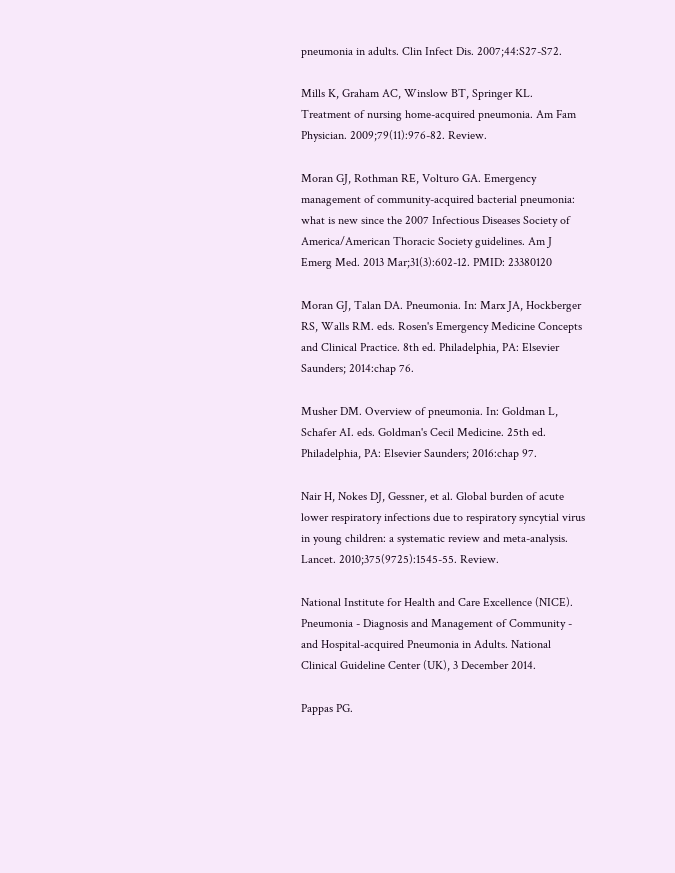pneumonia in adults. Clin Infect Dis. 2007;44:S27-S72.

Mills K, Graham AC, Winslow BT, Springer KL. Treatment of nursing home-acquired pneumonia. Am Fam Physician. 2009;79(11):976-82. Review.

Moran GJ, Rothman RE, Volturo GA. Emergency management of community-acquired bacterial pneumonia: what is new since the 2007 Infectious Diseases Society of America/American Thoracic Society guidelines. Am J Emerg Med. 2013 Mar;31(3):602-12. PMID: 23380120

Moran GJ, Talan DA. Pneumonia. In: Marx JA, Hockberger RS, Walls RM. eds. Rosen's Emergency Medicine Concepts and Clinical Practice. 8th ed. Philadelphia, PA: Elsevier Saunders; 2014:chap 76.

Musher DM. Overview of pneumonia. In: Goldman L, Schafer AI. eds. Goldman's Cecil Medicine. 25th ed. Philadelphia, PA: Elsevier Saunders; 2016:chap 97.

Nair H, Nokes DJ, Gessner, et al. Global burden of acute lower respiratory infections due to respiratory syncytial virus in young children: a systematic review and meta-analysis. Lancet. 2010;375(9725):1545-55. Review.

National Institute for Health and Care Excellence (NICE). Pneumonia - Diagnosis and Management of Community - and Hospital-acquired Pneumonia in Adults. National Clinical Guideline Center (UK), 3 December 2014.

Pappas PG.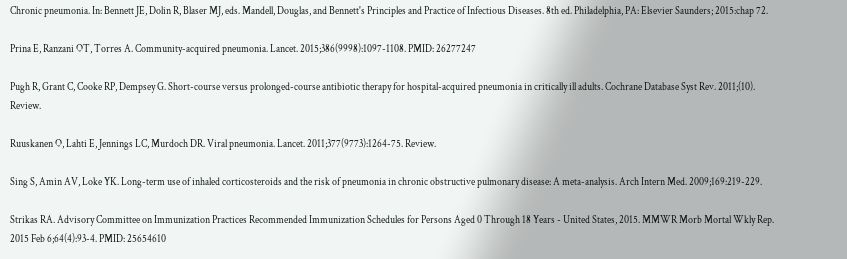Chronic pneumonia. In: Bennett JE, Dolin R, Blaser MJ, eds. Mandell, Douglas, and Bennett's Principles and Practice of Infectious Diseases. 8th ed. Philadelphia, PA: Elsevier Saunders; 2015:chap 72.

Prina E, Ranzani OT, Torres A. Community-acquired pneumonia. Lancet. 2015;386(9998):1097-1108. PMID: 26277247

Pugh R, Grant C, Cooke RP, Dempsey G. Short-course versus prolonged-course antibiotic therapy for hospital-acquired pneumonia in critically ill adults. Cochrane Database Syst Rev. 2011;(10). Review.

Ruuskanen O, Lahti E, Jennings LC, Murdoch DR. Viral pneumonia. Lancet. 2011;377(9773):1264-75. Review.

Sing S, Amin AV, Loke YK. Long-term use of inhaled corticosteroids and the risk of pneumonia in chronic obstructive pulmonary disease: A meta-analysis. Arch Intern Med. 2009;169:219-229.

Strikas RA. Advisory Committee on Immunization Practices Recommended Immunization Schedules for Persons Aged 0 Through 18 Years - United States, 2015. MMWR Morb Mortal Wkly Rep. 2015 Feb 6;64(4):93-4. PMID: 25654610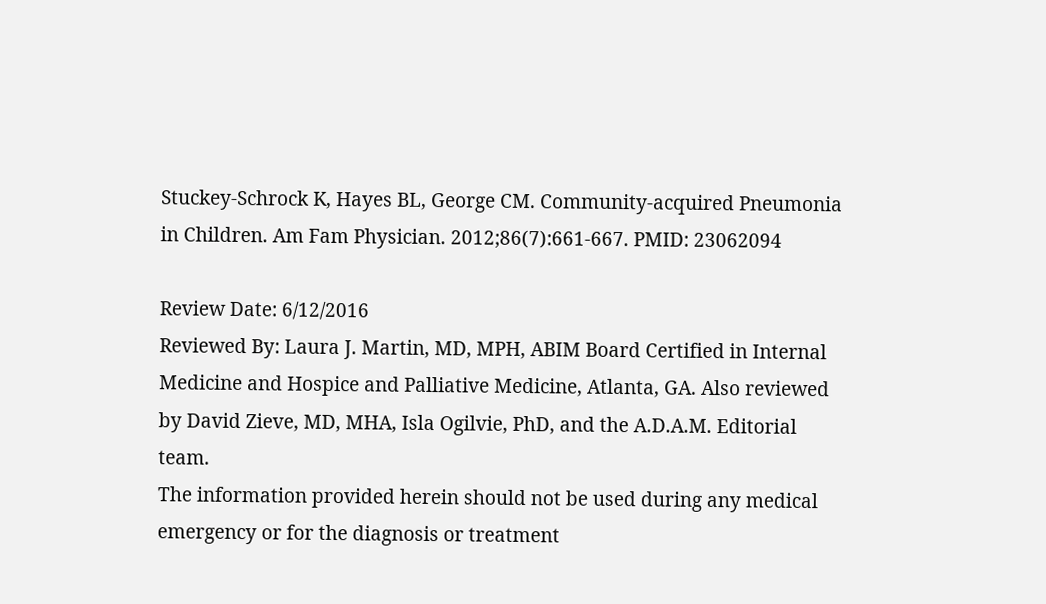Stuckey-Schrock K, Hayes BL, George CM. Community-acquired Pneumonia in Children. Am Fam Physician. 2012;86(7):661-667. PMID: 23062094

Review Date: 6/12/2016
Reviewed By: Laura J. Martin, MD, MPH, ABIM Board Certified in Internal Medicine and Hospice and Palliative Medicine, Atlanta, GA. Also reviewed by David Zieve, MD, MHA, Isla Ogilvie, PhD, and the A.D.A.M. Editorial team.
The information provided herein should not be used during any medical emergency or for the diagnosis or treatment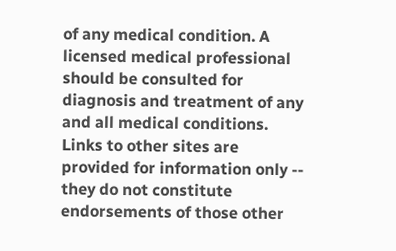of any medical condition. A licensed medical professional should be consulted for diagnosis and treatment of any and all medical conditions. Links to other sites are provided for information only -- they do not constitute endorsements of those other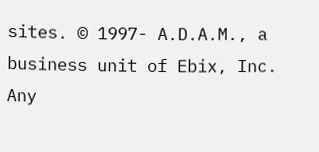sites. © 1997- A.D.A.M., a business unit of Ebix, Inc. Any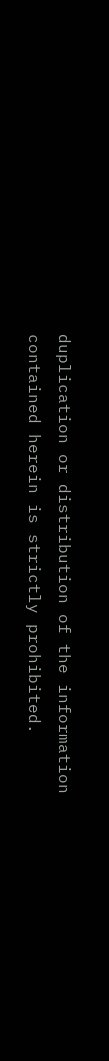duplication or distribution of the information contained herein is strictly prohibited.